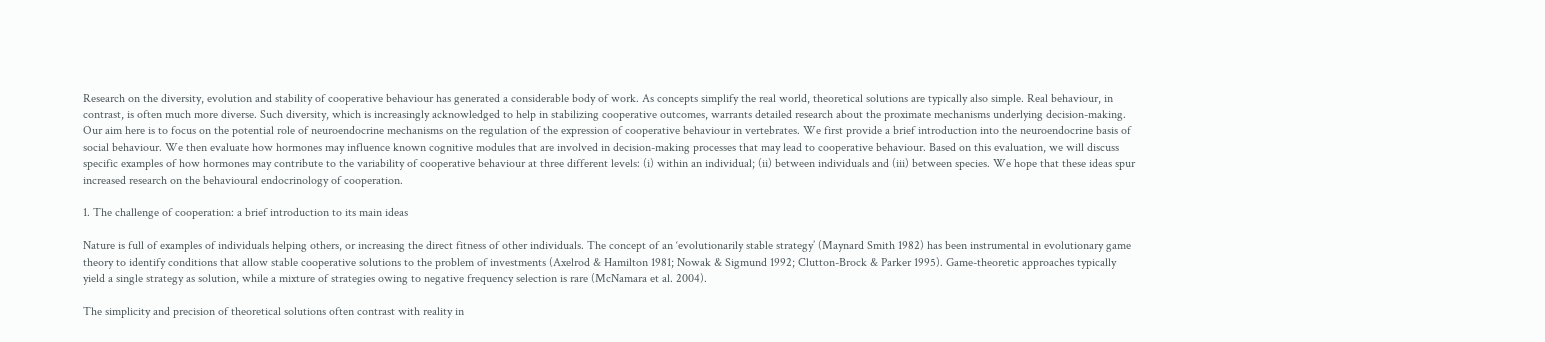Research on the diversity, evolution and stability of cooperative behaviour has generated a considerable body of work. As concepts simplify the real world, theoretical solutions are typically also simple. Real behaviour, in contrast, is often much more diverse. Such diversity, which is increasingly acknowledged to help in stabilizing cooperative outcomes, warrants detailed research about the proximate mechanisms underlying decision-making. Our aim here is to focus on the potential role of neuroendocrine mechanisms on the regulation of the expression of cooperative behaviour in vertebrates. We first provide a brief introduction into the neuroendocrine basis of social behaviour. We then evaluate how hormones may influence known cognitive modules that are involved in decision-making processes that may lead to cooperative behaviour. Based on this evaluation, we will discuss specific examples of how hormones may contribute to the variability of cooperative behaviour at three different levels: (i) within an individual; (ii) between individuals and (iii) between species. We hope that these ideas spur increased research on the behavioural endocrinology of cooperation.

1. The challenge of cooperation: a brief introduction to its main ideas

Nature is full of examples of individuals helping others, or increasing the direct fitness of other individuals. The concept of an ‘evolutionarily stable strategy’ (Maynard Smith 1982) has been instrumental in evolutionary game theory to identify conditions that allow stable cooperative solutions to the problem of investments (Axelrod & Hamilton 1981; Nowak & Sigmund 1992; Clutton-Brock & Parker 1995). Game-theoretic approaches typically yield a single strategy as solution, while a mixture of strategies owing to negative frequency selection is rare (McNamara et al. 2004).

The simplicity and precision of theoretical solutions often contrast with reality in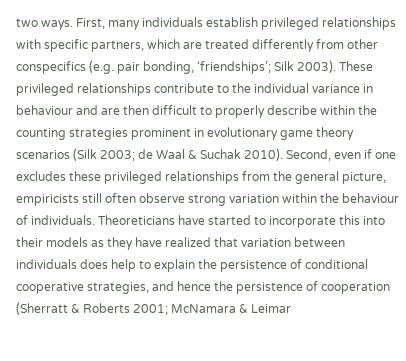two ways. First, many individuals establish privileged relationships with specific partners, which are treated differently from other conspecifics (e.g. pair bonding, ‘friendships’; Silk 2003). These privileged relationships contribute to the individual variance in behaviour and are then difficult to properly describe within the counting strategies prominent in evolutionary game theory scenarios (Silk 2003; de Waal & Suchak 2010). Second, even if one excludes these privileged relationships from the general picture, empiricists still often observe strong variation within the behaviour of individuals. Theoreticians have started to incorporate this into their models as they have realized that variation between individuals does help to explain the persistence of conditional cooperative strategies, and hence the persistence of cooperation (Sherratt & Roberts 2001; McNamara & Leimar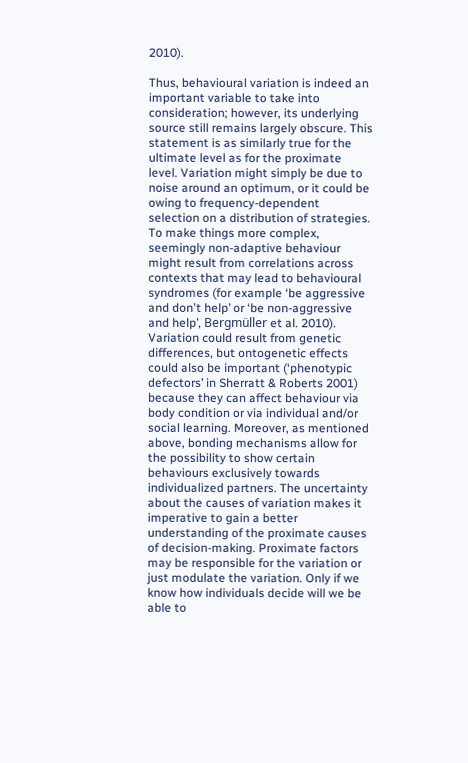2010).

Thus, behavioural variation is indeed an important variable to take into consideration; however, its underlying source still remains largely obscure. This statement is as similarly true for the ultimate level as for the proximate level. Variation might simply be due to noise around an optimum, or it could be owing to frequency-dependent selection on a distribution of strategies. To make things more complex, seemingly non-adaptive behaviour might result from correlations across contexts that may lead to behavioural syndromes (for example ‘be aggressive and don't help’ or ‘be non-aggressive and help’, Bergmüller et al. 2010). Variation could result from genetic differences, but ontogenetic effects could also be important (‘phenotypic defectors’ in Sherratt & Roberts 2001) because they can affect behaviour via body condition or via individual and/or social learning. Moreover, as mentioned above, bonding mechanisms allow for the possibility to show certain behaviours exclusively towards individualized partners. The uncertainty about the causes of variation makes it imperative to gain a better understanding of the proximate causes of decision-making. Proximate factors may be responsible for the variation or just modulate the variation. Only if we know how individuals decide will we be able to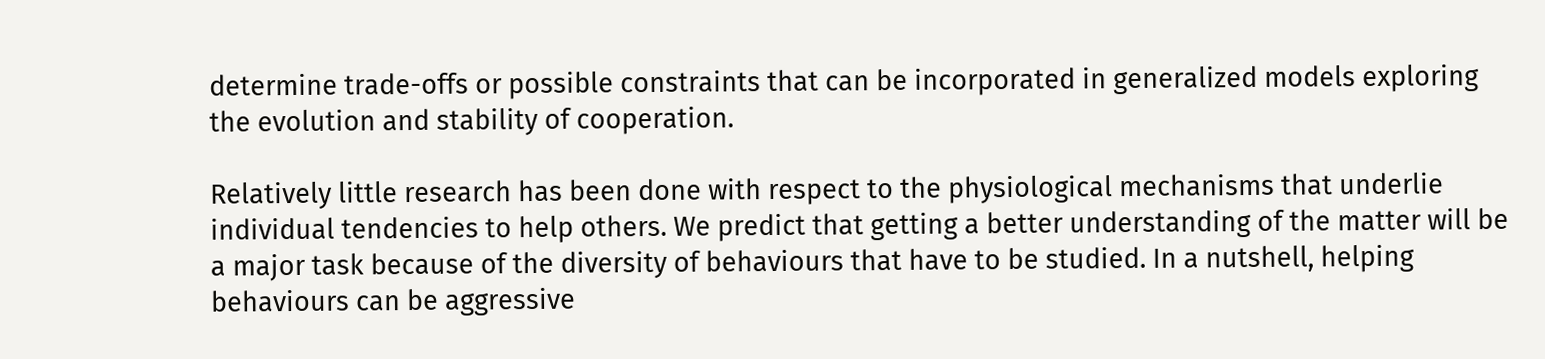determine trade-offs or possible constraints that can be incorporated in generalized models exploring the evolution and stability of cooperation.

Relatively little research has been done with respect to the physiological mechanisms that underlie individual tendencies to help others. We predict that getting a better understanding of the matter will be a major task because of the diversity of behaviours that have to be studied. In a nutshell, helping behaviours can be aggressive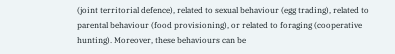(joint territorial defence), related to sexual behaviour (egg trading), related to parental behaviour (food provisioning), or related to foraging (cooperative hunting). Moreover, these behaviours can be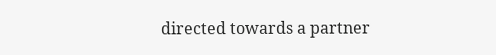directed towards a partner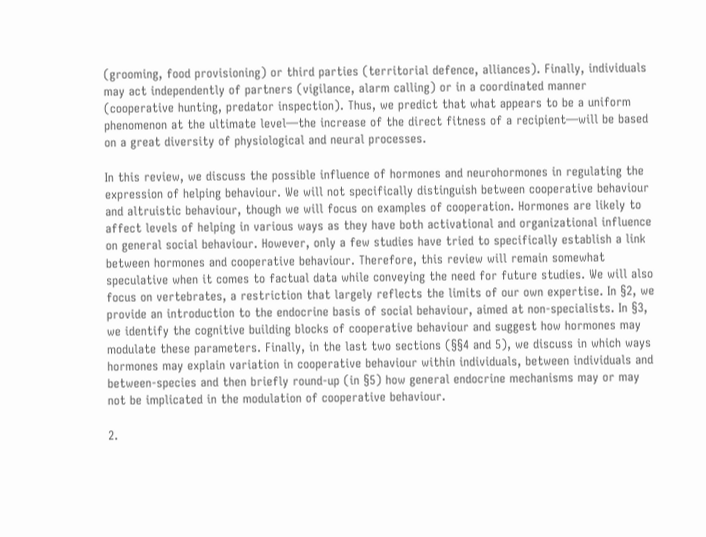(grooming, food provisioning) or third parties (territorial defence, alliances). Finally, individuals may act independently of partners (vigilance, alarm calling) or in a coordinated manner (cooperative hunting, predator inspection). Thus, we predict that what appears to be a uniform phenomenon at the ultimate level—the increase of the direct fitness of a recipient—will be based on a great diversity of physiological and neural processes.

In this review, we discuss the possible influence of hormones and neurohormones in regulating the expression of helping behaviour. We will not specifically distinguish between cooperative behaviour and altruistic behaviour, though we will focus on examples of cooperation. Hormones are likely to affect levels of helping in various ways as they have both activational and organizational influence on general social behaviour. However, only a few studies have tried to specifically establish a link between hormones and cooperative behaviour. Therefore, this review will remain somewhat speculative when it comes to factual data while conveying the need for future studies. We will also focus on vertebrates, a restriction that largely reflects the limits of our own expertise. In §2, we provide an introduction to the endocrine basis of social behaviour, aimed at non-specialists. In §3, we identify the cognitive building blocks of cooperative behaviour and suggest how hormones may modulate these parameters. Finally, in the last two sections (§§4 and 5), we discuss in which ways hormones may explain variation in cooperative behaviour within individuals, between individuals and between-species and then briefly round-up (in §5) how general endocrine mechanisms may or may not be implicated in the modulation of cooperative behaviour.

2.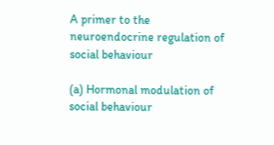A primer to the neuroendocrine regulation of social behaviour

(a) Hormonal modulation of social behaviour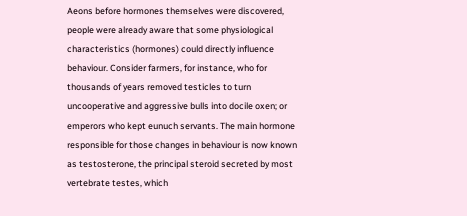Aeons before hormones themselves were discovered, people were already aware that some physiological characteristics (hormones) could directly influence behaviour. Consider farmers, for instance, who for thousands of years removed testicles to turn uncooperative and aggressive bulls into docile oxen; or emperors who kept eunuch servants. The main hormone responsible for those changes in behaviour is now known as testosterone, the principal steroid secreted by most vertebrate testes, which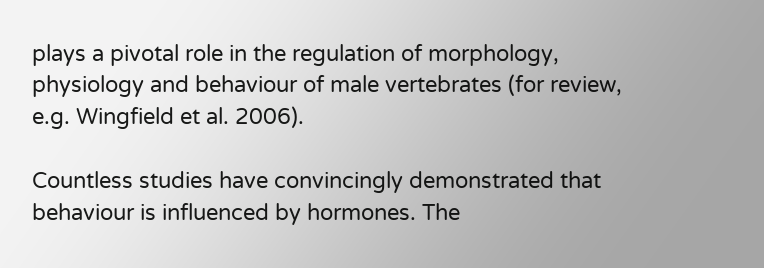plays a pivotal role in the regulation of morphology, physiology and behaviour of male vertebrates (for review, e.g. Wingfield et al. 2006).

Countless studies have convincingly demonstrated that behaviour is influenced by hormones. The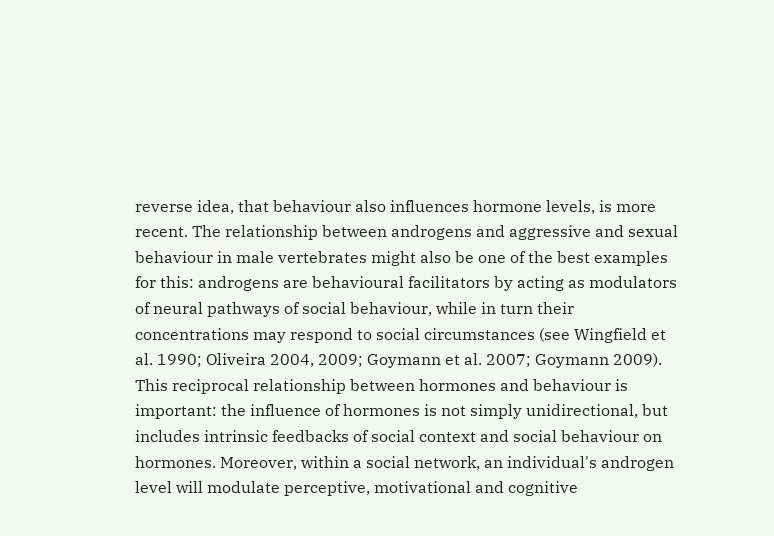reverse idea, that behaviour also influences hormone levels, is more recent. The relationship between androgens and aggressive and sexual behaviour in male vertebrates might also be one of the best examples for this: androgens are behavioural facilitators by acting as modulators of neural pathways of social behaviour, while in turn their concentrations may respond to social circumstances (see Wingfield et al. 1990; Oliveira 2004, 2009; Goymann et al. 2007; Goymann 2009). This reciprocal relationship between hormones and behaviour is important: the influence of hormones is not simply unidirectional, but includes intrinsic feedbacks of social context and social behaviour on hormones. Moreover, within a social network, an individual's androgen level will modulate perceptive, motivational and cognitive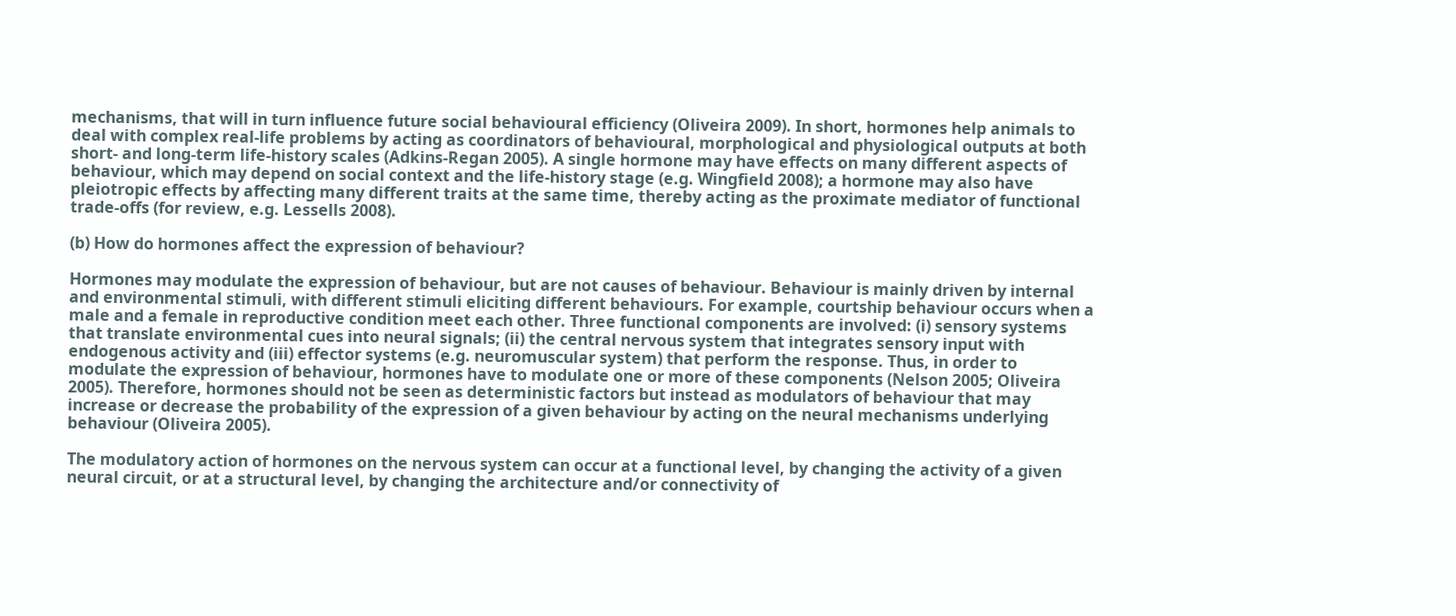mechanisms, that will in turn influence future social behavioural efficiency (Oliveira 2009). In short, hormones help animals to deal with complex real-life problems by acting as coordinators of behavioural, morphological and physiological outputs at both short- and long-term life-history scales (Adkins-Regan 2005). A single hormone may have effects on many different aspects of behaviour, which may depend on social context and the life-history stage (e.g. Wingfield 2008); a hormone may also have pleiotropic effects by affecting many different traits at the same time, thereby acting as the proximate mediator of functional trade-offs (for review, e.g. Lessells 2008).

(b) How do hormones affect the expression of behaviour?

Hormones may modulate the expression of behaviour, but are not causes of behaviour. Behaviour is mainly driven by internal and environmental stimuli, with different stimuli eliciting different behaviours. For example, courtship behaviour occurs when a male and a female in reproductive condition meet each other. Three functional components are involved: (i) sensory systems that translate environmental cues into neural signals; (ii) the central nervous system that integrates sensory input with endogenous activity and (iii) effector systems (e.g. neuromuscular system) that perform the response. Thus, in order to modulate the expression of behaviour, hormones have to modulate one or more of these components (Nelson 2005; Oliveira 2005). Therefore, hormones should not be seen as deterministic factors but instead as modulators of behaviour that may increase or decrease the probability of the expression of a given behaviour by acting on the neural mechanisms underlying behaviour (Oliveira 2005).

The modulatory action of hormones on the nervous system can occur at a functional level, by changing the activity of a given neural circuit, or at a structural level, by changing the architecture and/or connectivity of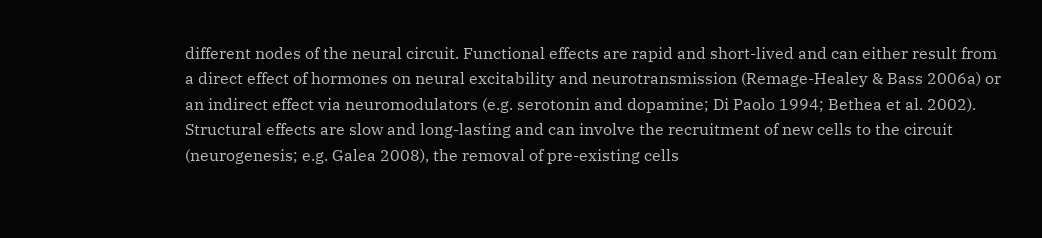different nodes of the neural circuit. Functional effects are rapid and short-lived and can either result from a direct effect of hormones on neural excitability and neurotransmission (Remage-Healey & Bass 2006a) or an indirect effect via neuromodulators (e.g. serotonin and dopamine; Di Paolo 1994; Bethea et al. 2002). Structural effects are slow and long-lasting and can involve the recruitment of new cells to the circuit (neurogenesis; e.g. Galea 2008), the removal of pre-existing cells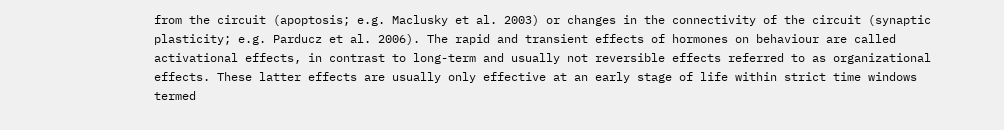from the circuit (apoptosis; e.g. Maclusky et al. 2003) or changes in the connectivity of the circuit (synaptic plasticity; e.g. Parducz et al. 2006). The rapid and transient effects of hormones on behaviour are called activational effects, in contrast to long-term and usually not reversible effects referred to as organizational effects. These latter effects are usually only effective at an early stage of life within strict time windows termed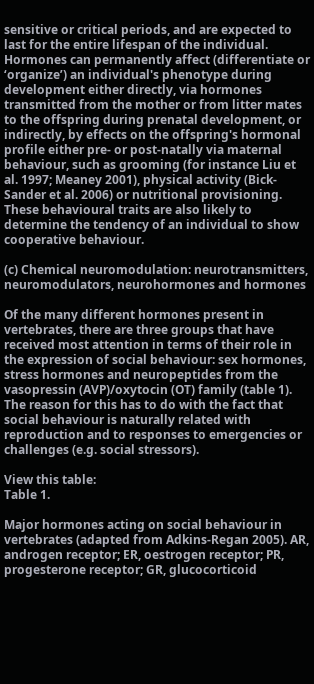sensitive or critical periods, and are expected to last for the entire lifespan of the individual. Hormones can permanently affect (differentiate or ‘organize’) an individual's phenotype during development either directly, via hormones transmitted from the mother or from litter mates to the offspring during prenatal development, or indirectly, by effects on the offspring's hormonal profile either pre- or post-natally via maternal behaviour, such as grooming (for instance Liu et al. 1997; Meaney 2001), physical activity (Bick-Sander et al. 2006) or nutritional provisioning. These behavioural traits are also likely to determine the tendency of an individual to show cooperative behaviour.

(c) Chemical neuromodulation: neurotransmitters, neuromodulators, neurohormones and hormones

Of the many different hormones present in vertebrates, there are three groups that have received most attention in terms of their role in the expression of social behaviour: sex hormones, stress hormones and neuropeptides from the vasopressin (AVP)/oxytocin (OT) family (table 1). The reason for this has to do with the fact that social behaviour is naturally related with reproduction and to responses to emergencies or challenges (e.g. social stressors).

View this table:
Table 1.

Major hormones acting on social behaviour in vertebrates (adapted from Adkins-Regan 2005). AR, androgen receptor; ER, oestrogen receptor; PR, progesterone receptor; GR, glucocorticoid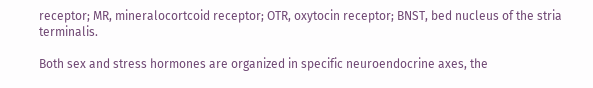receptor; MR, mineralocortcoid receptor; OTR, oxytocin receptor; BNST, bed nucleus of the stria terminalis.

Both sex and stress hormones are organized in specific neuroendocrine axes, the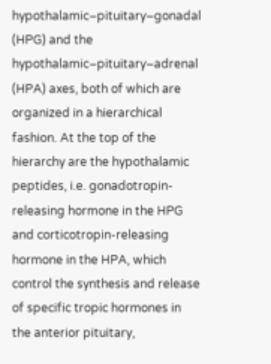hypothalamic–pituitary–gonadal (HPG) and the hypothalamic–pituitary–adrenal (HPA) axes, both of which are organized in a hierarchical fashion. At the top of the hierarchy are the hypothalamic peptides, i.e. gonadotropin-releasing hormone in the HPG and corticotropin-releasing hormone in the HPA, which control the synthesis and release of specific tropic hormones in the anterior pituitary,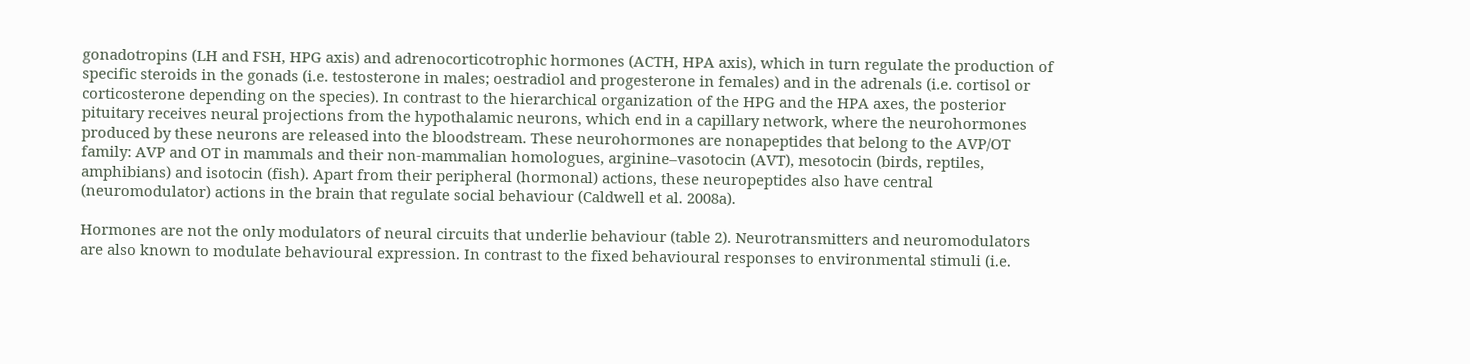gonadotropins (LH and FSH, HPG axis) and adrenocorticotrophic hormones (ACTH, HPA axis), which in turn regulate the production of specific steroids in the gonads (i.e. testosterone in males; oestradiol and progesterone in females) and in the adrenals (i.e. cortisol or corticosterone depending on the species). In contrast to the hierarchical organization of the HPG and the HPA axes, the posterior pituitary receives neural projections from the hypothalamic neurons, which end in a capillary network, where the neurohormones produced by these neurons are released into the bloodstream. These neurohormones are nonapeptides that belong to the AVP/OT family: AVP and OT in mammals and their non-mammalian homologues, arginine–vasotocin (AVT), mesotocin (birds, reptiles, amphibians) and isotocin (fish). Apart from their peripheral (hormonal) actions, these neuropeptides also have central (neuromodulator) actions in the brain that regulate social behaviour (Caldwell et al. 2008a).

Hormones are not the only modulators of neural circuits that underlie behaviour (table 2). Neurotransmitters and neuromodulators are also known to modulate behavioural expression. In contrast to the fixed behavioural responses to environmental stimuli (i.e.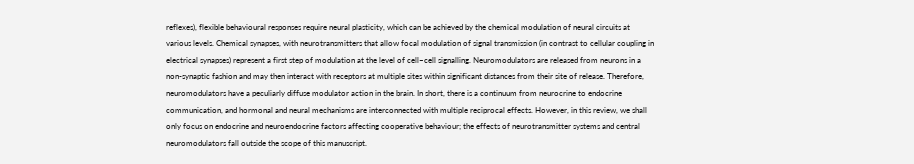reflexes), flexible behavioural responses require neural plasticity, which can be achieved by the chemical modulation of neural circuits at various levels. Chemical synapses, with neurotransmitters that allow focal modulation of signal transmission (in contrast to cellular coupling in electrical synapses) represent a first step of modulation at the level of cell–cell signalling. Neuromodulators are released from neurons in a non-synaptic fashion and may then interact with receptors at multiple sites within significant distances from their site of release. Therefore, neuromodulators have a peculiarly diffuse modulator action in the brain. In short, there is a continuum from neurocrine to endocrine communication, and hormonal and neural mechanisms are interconnected with multiple reciprocal effects. However, in this review, we shall only focus on endocrine and neuroendocrine factors affecting cooperative behaviour; the effects of neurotransmitter systems and central neuromodulators fall outside the scope of this manuscript.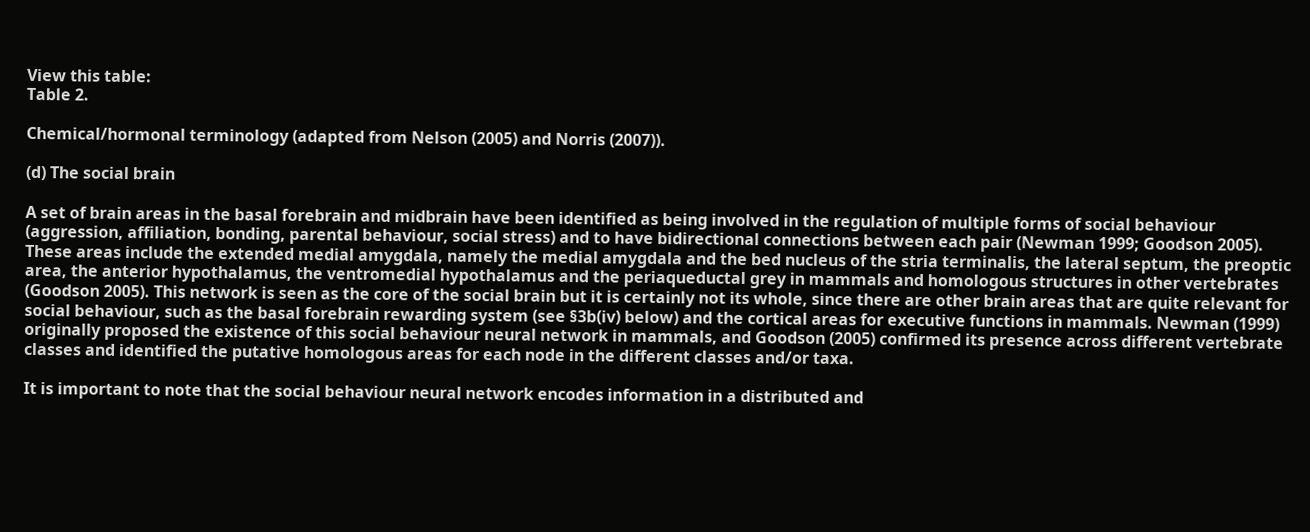View this table:
Table 2.

Chemical/hormonal terminology (adapted from Nelson (2005) and Norris (2007)).

(d) The social brain

A set of brain areas in the basal forebrain and midbrain have been identified as being involved in the regulation of multiple forms of social behaviour (aggression, affiliation, bonding, parental behaviour, social stress) and to have bidirectional connections between each pair (Newman 1999; Goodson 2005). These areas include the extended medial amygdala, namely the medial amygdala and the bed nucleus of the stria terminalis, the lateral septum, the preoptic area, the anterior hypothalamus, the ventromedial hypothalamus and the periaqueductal grey in mammals and homologous structures in other vertebrates (Goodson 2005). This network is seen as the core of the social brain but it is certainly not its whole, since there are other brain areas that are quite relevant for social behaviour, such as the basal forebrain rewarding system (see §3b(iv) below) and the cortical areas for executive functions in mammals. Newman (1999) originally proposed the existence of this social behaviour neural network in mammals, and Goodson (2005) confirmed its presence across different vertebrate classes and identified the putative homologous areas for each node in the different classes and/or taxa.

It is important to note that the social behaviour neural network encodes information in a distributed and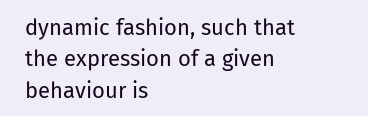dynamic fashion, such that the expression of a given behaviour is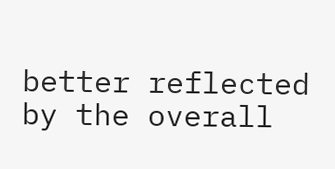better reflected by the overall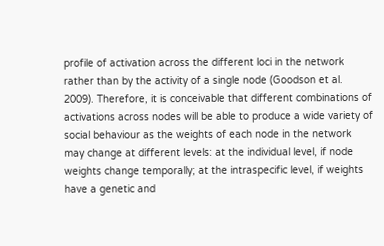profile of activation across the different loci in the network rather than by the activity of a single node (Goodson et al. 2009). Therefore, it is conceivable that different combinations of activations across nodes will be able to produce a wide variety of social behaviour as the weights of each node in the network may change at different levels: at the individual level, if node weights change temporally; at the intraspecific level, if weights have a genetic and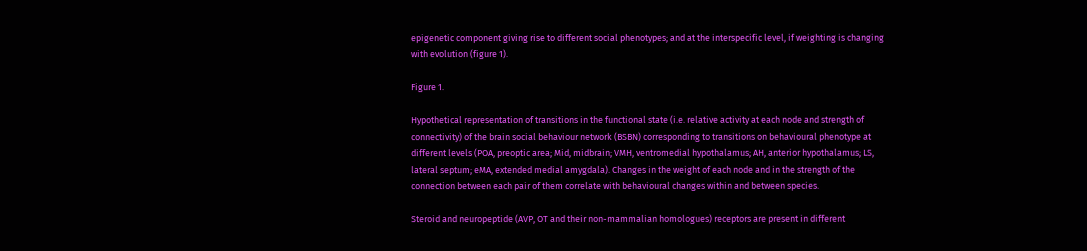epigenetic component giving rise to different social phenotypes; and at the interspecific level, if weighting is changing with evolution (figure 1).

Figure 1.

Hypothetical representation of transitions in the functional state (i.e. relative activity at each node and strength of connectivity) of the brain social behaviour network (BSBN) corresponding to transitions on behavioural phenotype at different levels (POA, preoptic area; Mid, midbrain; VMH, ventromedial hypothalamus; AH, anterior hypothalamus; LS, lateral septum; eMA, extended medial amygdala). Changes in the weight of each node and in the strength of the connection between each pair of them correlate with behavioural changes within and between species.

Steroid and neuropeptide (AVP, OT and their non-mammalian homologues) receptors are present in different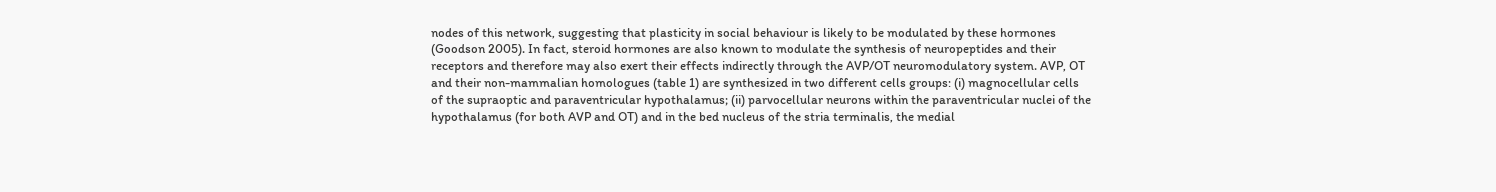nodes of this network, suggesting that plasticity in social behaviour is likely to be modulated by these hormones (Goodson 2005). In fact, steroid hormones are also known to modulate the synthesis of neuropeptides and their receptors and therefore may also exert their effects indirectly through the AVP/OT neuromodulatory system. AVP, OT and their non-mammalian homologues (table 1) are synthesized in two different cells groups: (i) magnocellular cells of the supraoptic and paraventricular hypothalamus; (ii) parvocellular neurons within the paraventricular nuclei of the hypothalamus (for both AVP and OT) and in the bed nucleus of the stria terminalis, the medial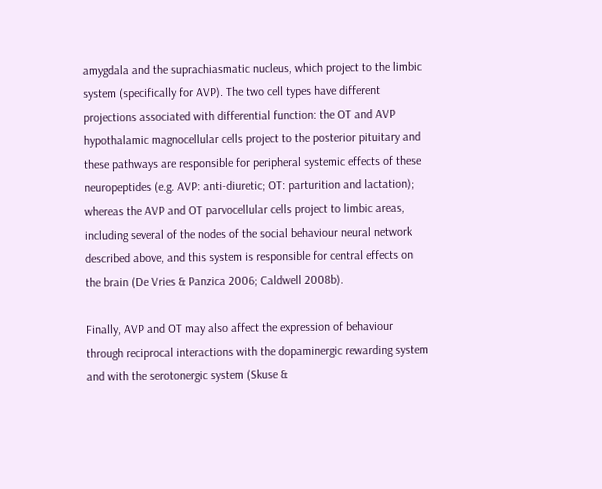amygdala and the suprachiasmatic nucleus, which project to the limbic system (specifically for AVP). The two cell types have different projections associated with differential function: the OT and AVP hypothalamic magnocellular cells project to the posterior pituitary and these pathways are responsible for peripheral systemic effects of these neuropeptides (e.g. AVP: anti-diuretic; OT: parturition and lactation); whereas the AVP and OT parvocellular cells project to limbic areas, including several of the nodes of the social behaviour neural network described above, and this system is responsible for central effects on the brain (De Vries & Panzica 2006; Caldwell 2008b).

Finally, AVP and OT may also affect the expression of behaviour through reciprocal interactions with the dopaminergic rewarding system and with the serotonergic system (Skuse &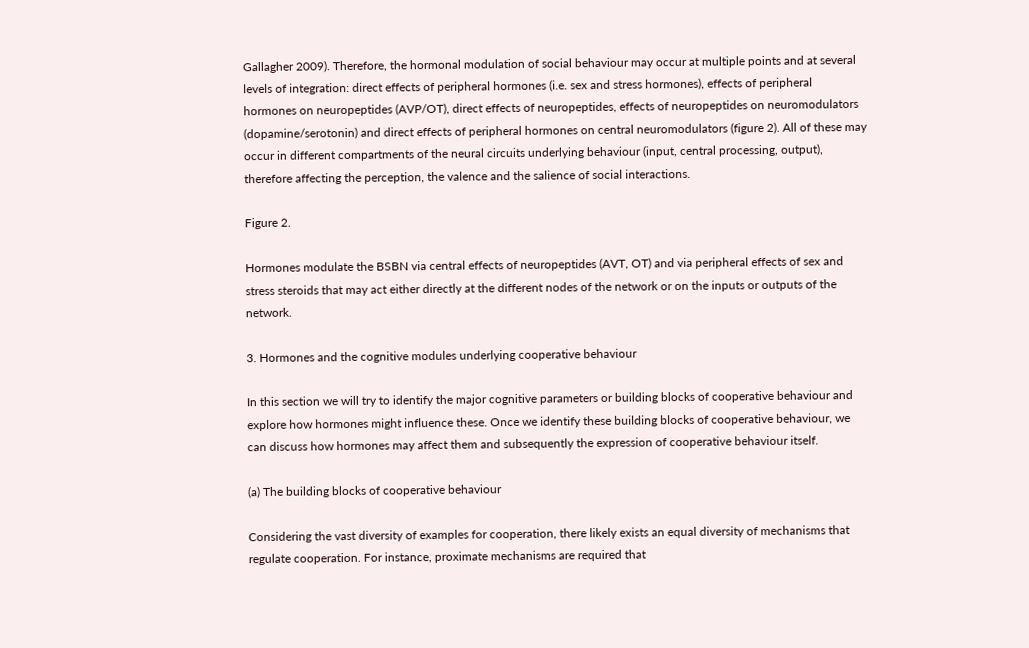Gallagher 2009). Therefore, the hormonal modulation of social behaviour may occur at multiple points and at several levels of integration: direct effects of peripheral hormones (i.e. sex and stress hormones), effects of peripheral hormones on neuropeptides (AVP/OT), direct effects of neuropeptides, effects of neuropeptides on neuromodulators (dopamine/serotonin) and direct effects of peripheral hormones on central neuromodulators (figure 2). All of these may occur in different compartments of the neural circuits underlying behaviour (input, central processing, output), therefore affecting the perception, the valence and the salience of social interactions.

Figure 2.

Hormones modulate the BSBN via central effects of neuropeptides (AVT, OT) and via peripheral effects of sex and stress steroids that may act either directly at the different nodes of the network or on the inputs or outputs of the network.

3. Hormones and the cognitive modules underlying cooperative behaviour

In this section we will try to identify the major cognitive parameters or building blocks of cooperative behaviour and explore how hormones might influence these. Once we identify these building blocks of cooperative behaviour, we can discuss how hormones may affect them and subsequently the expression of cooperative behaviour itself.

(a) The building blocks of cooperative behaviour

Considering the vast diversity of examples for cooperation, there likely exists an equal diversity of mechanisms that regulate cooperation. For instance, proximate mechanisms are required that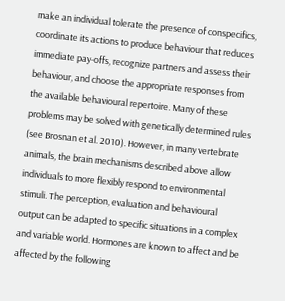make an individual tolerate the presence of conspecifics, coordinate its actions to produce behaviour that reduces immediate pay-offs, recognize partners and assess their behaviour, and choose the appropriate responses from the available behavioural repertoire. Many of these problems may be solved with genetically determined rules (see Brosnan et al. 2010). However, in many vertebrate animals, the brain mechanisms described above allow individuals to more flexibly respond to environmental stimuli. The perception, evaluation and behavioural output can be adapted to specific situations in a complex and variable world. Hormones are known to affect and be affected by the following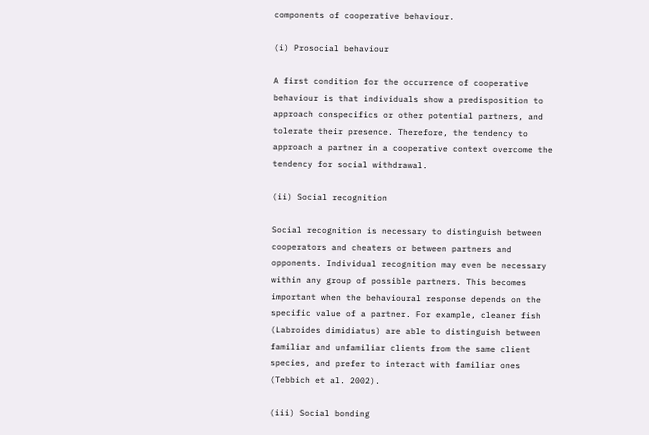components of cooperative behaviour.

(i) Prosocial behaviour

A first condition for the occurrence of cooperative behaviour is that individuals show a predisposition to approach conspecifics or other potential partners, and tolerate their presence. Therefore, the tendency to approach a partner in a cooperative context overcome the tendency for social withdrawal.

(ii) Social recognition

Social recognition is necessary to distinguish between cooperators and cheaters or between partners and opponents. Individual recognition may even be necessary within any group of possible partners. This becomes important when the behavioural response depends on the specific value of a partner. For example, cleaner fish (Labroides dimidiatus) are able to distinguish between familiar and unfamiliar clients from the same client species, and prefer to interact with familiar ones (Tebbich et al. 2002).

(iii) Social bonding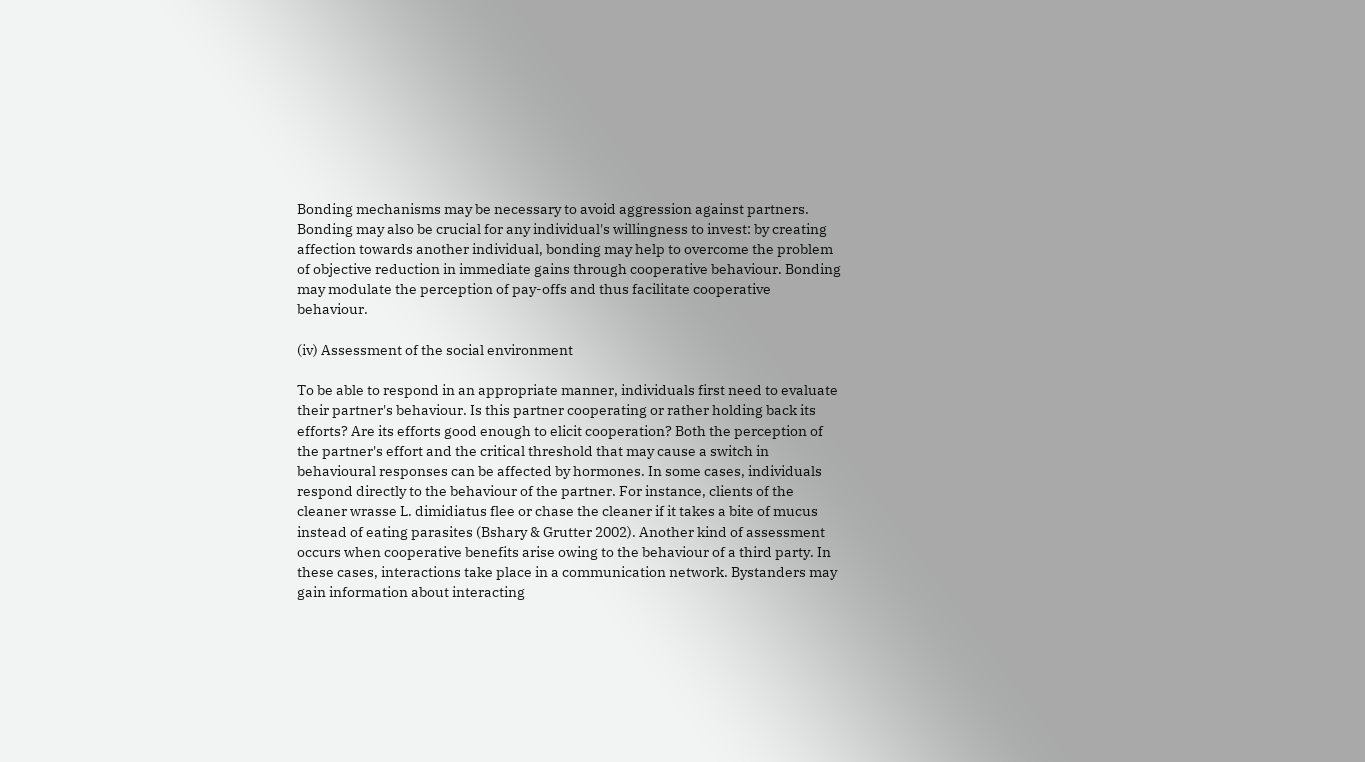Bonding mechanisms may be necessary to avoid aggression against partners. Bonding may also be crucial for any individual's willingness to invest: by creating affection towards another individual, bonding may help to overcome the problem of objective reduction in immediate gains through cooperative behaviour. Bonding may modulate the perception of pay-offs and thus facilitate cooperative behaviour.

(iv) Assessment of the social environment

To be able to respond in an appropriate manner, individuals first need to evaluate their partner's behaviour. Is this partner cooperating or rather holding back its efforts? Are its efforts good enough to elicit cooperation? Both the perception of the partner's effort and the critical threshold that may cause a switch in behavioural responses can be affected by hormones. In some cases, individuals respond directly to the behaviour of the partner. For instance, clients of the cleaner wrasse L. dimidiatus flee or chase the cleaner if it takes a bite of mucus instead of eating parasites (Bshary & Grutter 2002). Another kind of assessment occurs when cooperative benefits arise owing to the behaviour of a third party. In these cases, interactions take place in a communication network. Bystanders may gain information about interacting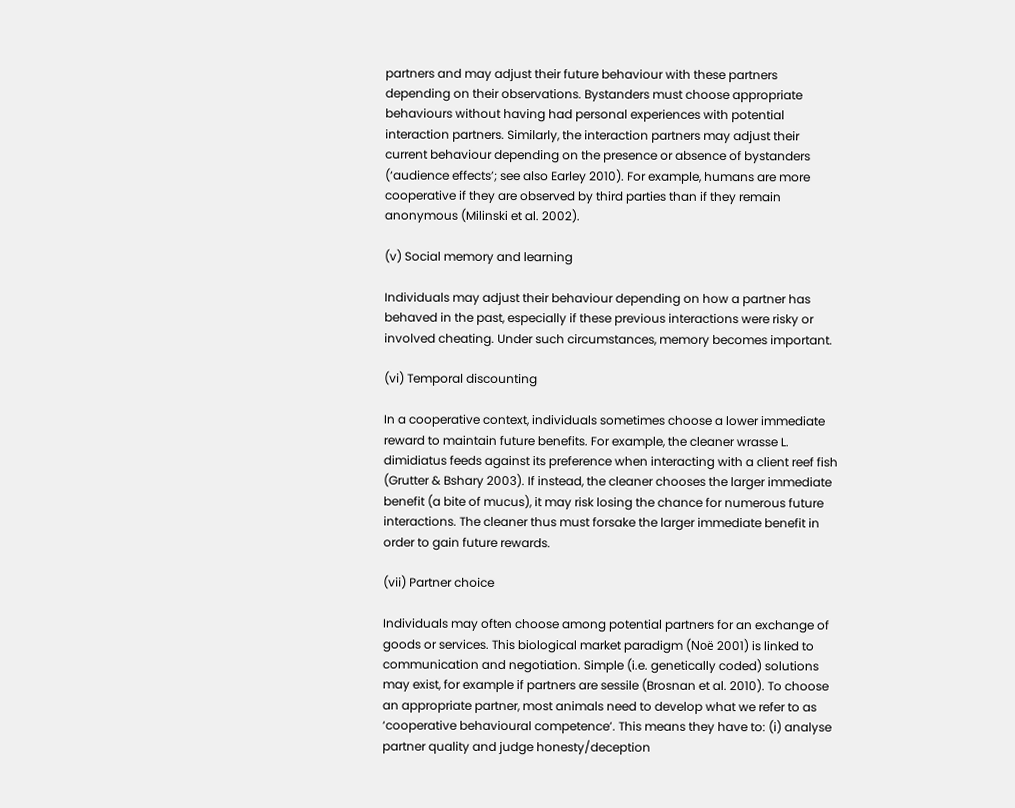partners and may adjust their future behaviour with these partners depending on their observations. Bystanders must choose appropriate behaviours without having had personal experiences with potential interaction partners. Similarly, the interaction partners may adjust their current behaviour depending on the presence or absence of bystanders (‘audience effects’; see also Earley 2010). For example, humans are more cooperative if they are observed by third parties than if they remain anonymous (Milinski et al. 2002).

(v) Social memory and learning

Individuals may adjust their behaviour depending on how a partner has behaved in the past, especially if these previous interactions were risky or involved cheating. Under such circumstances, memory becomes important.

(vi) Temporal discounting

In a cooperative context, individuals sometimes choose a lower immediate reward to maintain future benefits. For example, the cleaner wrasse L. dimidiatus feeds against its preference when interacting with a client reef fish (Grutter & Bshary 2003). If instead, the cleaner chooses the larger immediate benefit (a bite of mucus), it may risk losing the chance for numerous future interactions. The cleaner thus must forsake the larger immediate benefit in order to gain future rewards.

(vii) Partner choice

Individuals may often choose among potential partners for an exchange of goods or services. This biological market paradigm (Noë 2001) is linked to communication and negotiation. Simple (i.e. genetically coded) solutions may exist, for example if partners are sessile (Brosnan et al. 2010). To choose an appropriate partner, most animals need to develop what we refer to as ‘cooperative behavioural competence’. This means they have to: (i) analyse partner quality and judge honesty/deception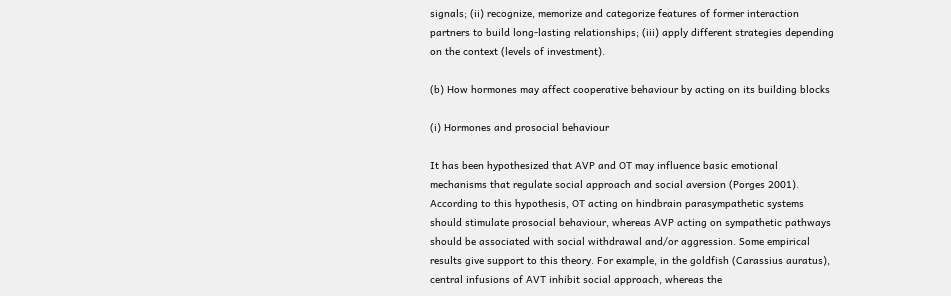signals; (ii) recognize, memorize and categorize features of former interaction partners to build long-lasting relationships; (iii) apply different strategies depending on the context (levels of investment).

(b) How hormones may affect cooperative behaviour by acting on its building blocks

(i) Hormones and prosocial behaviour

It has been hypothesized that AVP and OT may influence basic emotional mechanisms that regulate social approach and social aversion (Porges 2001). According to this hypothesis, OT acting on hindbrain parasympathetic systems should stimulate prosocial behaviour, whereas AVP acting on sympathetic pathways should be associated with social withdrawal and/or aggression. Some empirical results give support to this theory. For example, in the goldfish (Carassius auratus), central infusions of AVT inhibit social approach, whereas the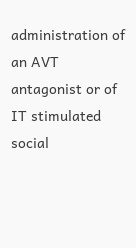administration of an AVT antagonist or of IT stimulated social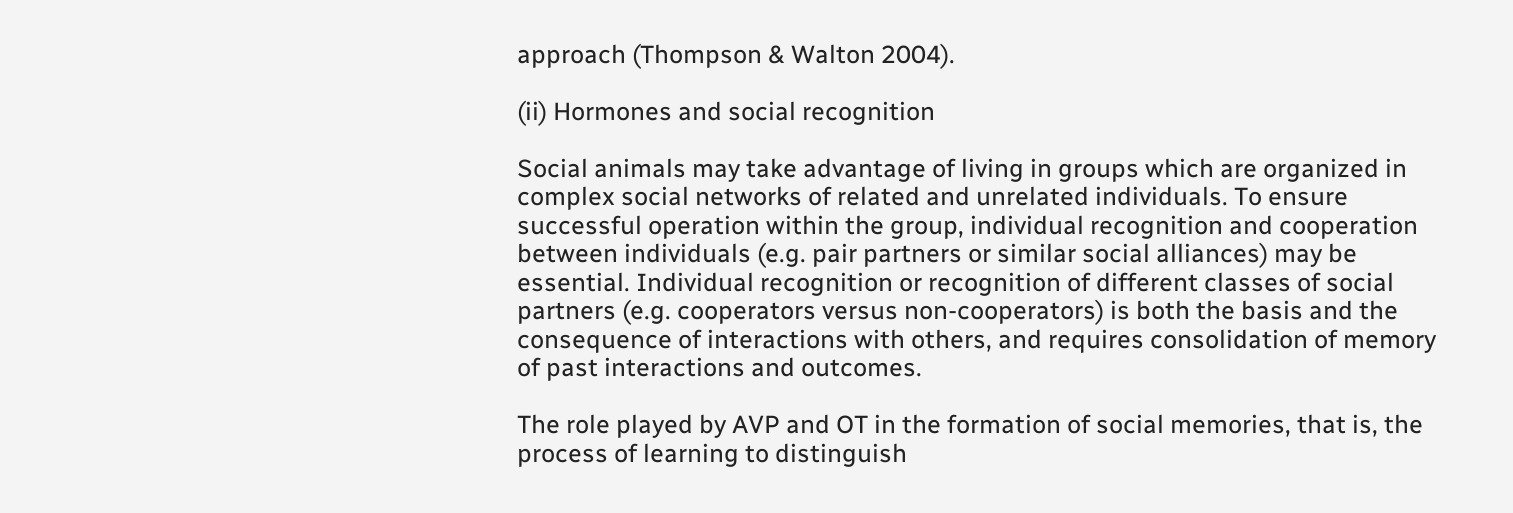approach (Thompson & Walton 2004).

(ii) Hormones and social recognition

Social animals may take advantage of living in groups which are organized in complex social networks of related and unrelated individuals. To ensure successful operation within the group, individual recognition and cooperation between individuals (e.g. pair partners or similar social alliances) may be essential. Individual recognition or recognition of different classes of social partners (e.g. cooperators versus non-cooperators) is both the basis and the consequence of interactions with others, and requires consolidation of memory of past interactions and outcomes.

The role played by AVP and OT in the formation of social memories, that is, the process of learning to distinguish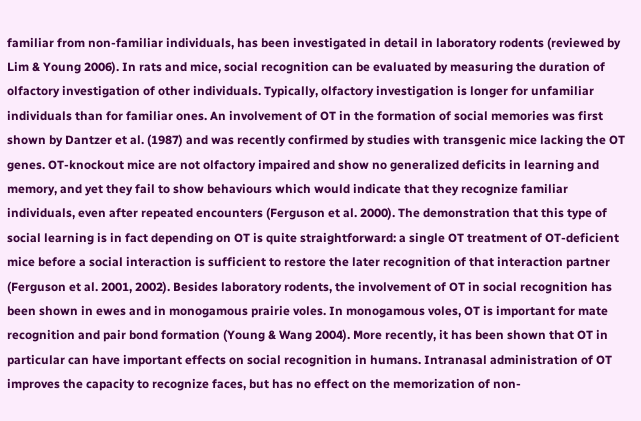familiar from non-familiar individuals, has been investigated in detail in laboratory rodents (reviewed by Lim & Young 2006). In rats and mice, social recognition can be evaluated by measuring the duration of olfactory investigation of other individuals. Typically, olfactory investigation is longer for unfamiliar individuals than for familiar ones. An involvement of OT in the formation of social memories was first shown by Dantzer et al. (1987) and was recently confirmed by studies with transgenic mice lacking the OT genes. OT-knockout mice are not olfactory impaired and show no generalized deficits in learning and memory, and yet they fail to show behaviours which would indicate that they recognize familiar individuals, even after repeated encounters (Ferguson et al. 2000). The demonstration that this type of social learning is in fact depending on OT is quite straightforward: a single OT treatment of OT-deficient mice before a social interaction is sufficient to restore the later recognition of that interaction partner (Ferguson et al. 2001, 2002). Besides laboratory rodents, the involvement of OT in social recognition has been shown in ewes and in monogamous prairie voles. In monogamous voles, OT is important for mate recognition and pair bond formation (Young & Wang 2004). More recently, it has been shown that OT in particular can have important effects on social recognition in humans. Intranasal administration of OT improves the capacity to recognize faces, but has no effect on the memorization of non-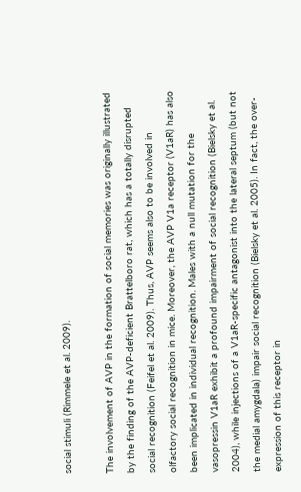social stimuli (Rimmele et al. 2009).

The involvement of AVP in the formation of social memories was originally illustrated by the finding of the AVP-deficient Brattelboro rat, which has a totally disrupted social recognition (Feifel et al. 2009). Thus, AVP seems also to be involved in olfactory social recognition in mice. Moreover, the AVP V1a receptor (V1aR) has also been implicated in individual recognition. Males with a null mutation for the vasopressin V1aR exhibit a profound impairment of social recognition (Bielsky et al. 2004), while injections of a V1aR-specific antagonist into the lateral septum (but not the medial amygdala) impair social recognition (Bielsky et al. 2005). In fact, the over-expression of this receptor in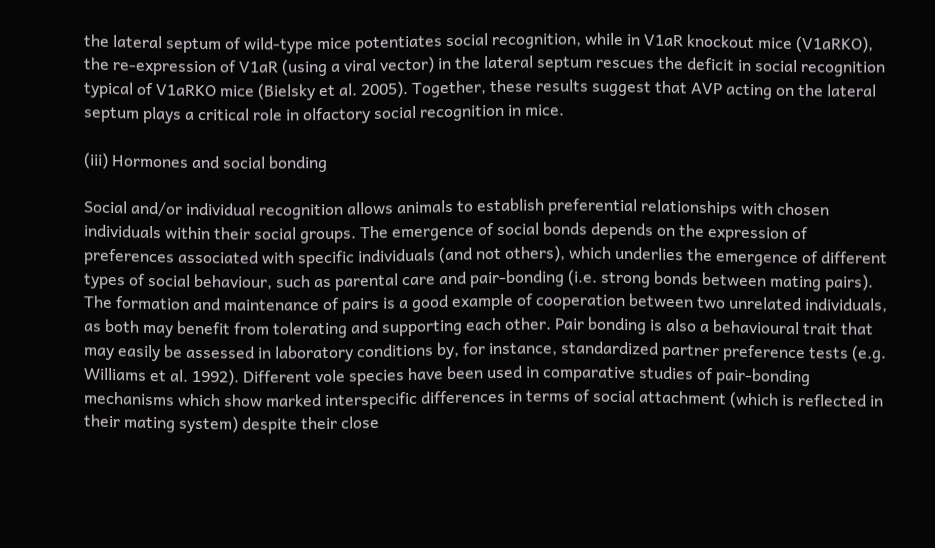the lateral septum of wild-type mice potentiates social recognition, while in V1aR knockout mice (V1aRKO), the re-expression of V1aR (using a viral vector) in the lateral septum rescues the deficit in social recognition typical of V1aRKO mice (Bielsky et al. 2005). Together, these results suggest that AVP acting on the lateral septum plays a critical role in olfactory social recognition in mice.

(iii) Hormones and social bonding

Social and/or individual recognition allows animals to establish preferential relationships with chosen individuals within their social groups. The emergence of social bonds depends on the expression of preferences associated with specific individuals (and not others), which underlies the emergence of different types of social behaviour, such as parental care and pair-bonding (i.e. strong bonds between mating pairs). The formation and maintenance of pairs is a good example of cooperation between two unrelated individuals, as both may benefit from tolerating and supporting each other. Pair bonding is also a behavioural trait that may easily be assessed in laboratory conditions by, for instance, standardized partner preference tests (e.g. Williams et al. 1992). Different vole species have been used in comparative studies of pair-bonding mechanisms which show marked interspecific differences in terms of social attachment (which is reflected in their mating system) despite their close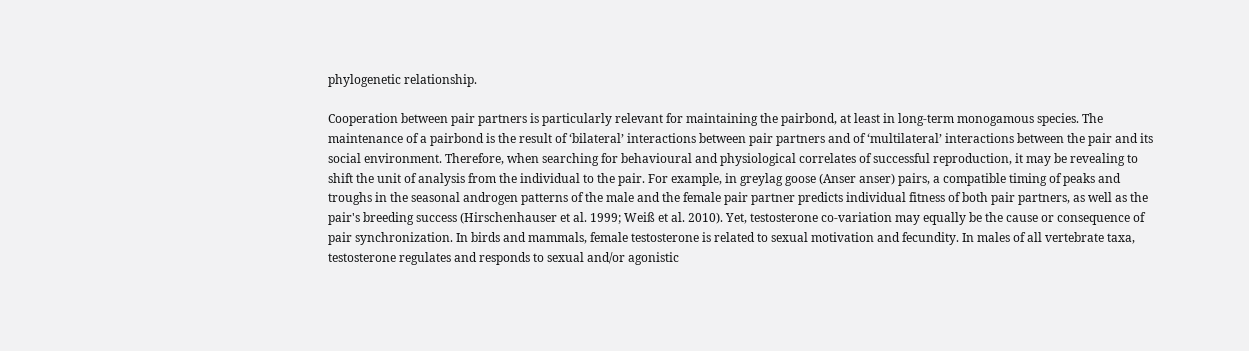phylogenetic relationship.

Cooperation between pair partners is particularly relevant for maintaining the pairbond, at least in long-term monogamous species. The maintenance of a pairbond is the result of ‘bilateral’ interactions between pair partners and of ‘multilateral’ interactions between the pair and its social environment. Therefore, when searching for behavioural and physiological correlates of successful reproduction, it may be revealing to shift the unit of analysis from the individual to the pair. For example, in greylag goose (Anser anser) pairs, a compatible timing of peaks and troughs in the seasonal androgen patterns of the male and the female pair partner predicts individual fitness of both pair partners, as well as the pair's breeding success (Hirschenhauser et al. 1999; Weiß et al. 2010). Yet, testosterone co-variation may equally be the cause or consequence of pair synchronization. In birds and mammals, female testosterone is related to sexual motivation and fecundity. In males of all vertebrate taxa, testosterone regulates and responds to sexual and/or agonistic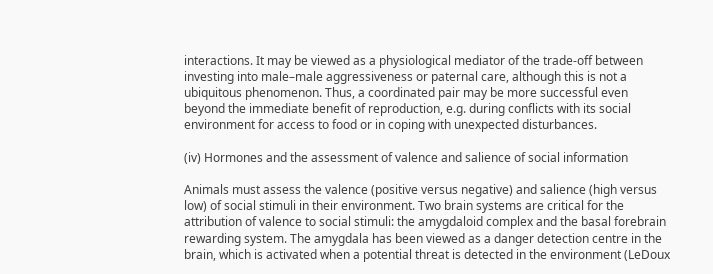interactions. It may be viewed as a physiological mediator of the trade-off between investing into male–male aggressiveness or paternal care, although this is not a ubiquitous phenomenon. Thus, a coordinated pair may be more successful even beyond the immediate benefit of reproduction, e.g. during conflicts with its social environment for access to food or in coping with unexpected disturbances.

(iv) Hormones and the assessment of valence and salience of social information

Animals must assess the valence (positive versus negative) and salience (high versus low) of social stimuli in their environment. Two brain systems are critical for the attribution of valence to social stimuli: the amygdaloid complex and the basal forebrain rewarding system. The amygdala has been viewed as a danger detection centre in the brain, which is activated when a potential threat is detected in the environment (LeDoux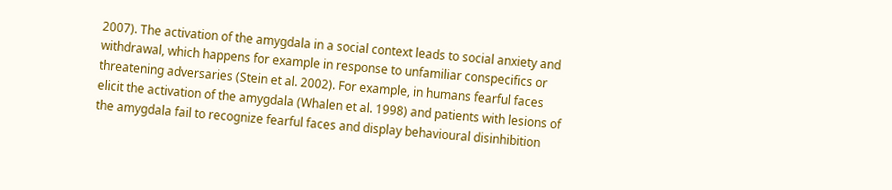2007). The activation of the amygdala in a social context leads to social anxiety and withdrawal, which happens for example in response to unfamiliar conspecifics or threatening adversaries (Stein et al. 2002). For example, in humans fearful faces elicit the activation of the amygdala (Whalen et al. 1998) and patients with lesions of the amygdala fail to recognize fearful faces and display behavioural disinhibition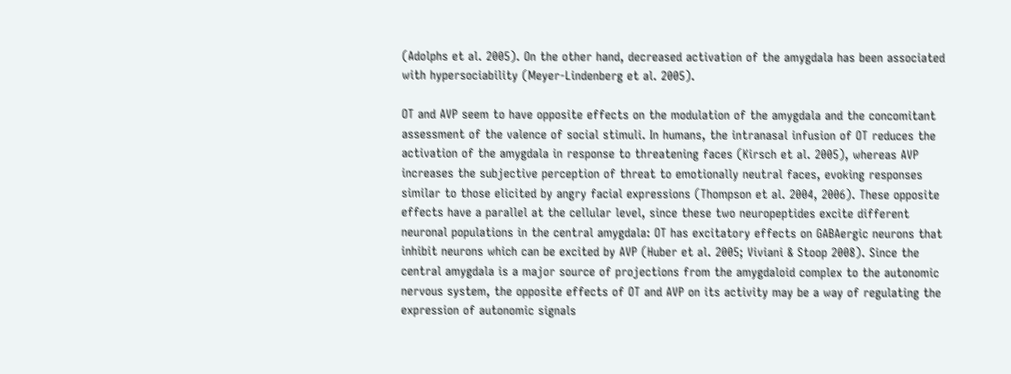(Adolphs et al. 2005). On the other hand, decreased activation of the amygdala has been associated with hypersociability (Meyer-Lindenberg et al. 2005).

OT and AVP seem to have opposite effects on the modulation of the amygdala and the concomitant assessment of the valence of social stimuli. In humans, the intranasal infusion of OT reduces the activation of the amygdala in response to threatening faces (Kirsch et al. 2005), whereas AVP increases the subjective perception of threat to emotionally neutral faces, evoking responses similar to those elicited by angry facial expressions (Thompson et al. 2004, 2006). These opposite effects have a parallel at the cellular level, since these two neuropeptides excite different neuronal populations in the central amygdala: OT has excitatory effects on GABAergic neurons that inhibit neurons which can be excited by AVP (Huber et al. 2005; Viviani & Stoop 2008). Since the central amygdala is a major source of projections from the amygdaloid complex to the autonomic nervous system, the opposite effects of OT and AVP on its activity may be a way of regulating the expression of autonomic signals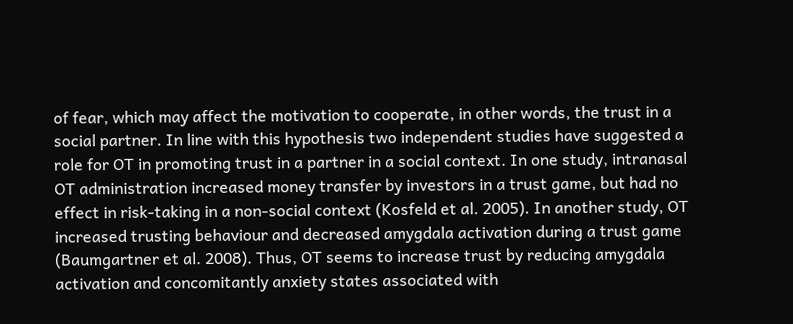of fear, which may affect the motivation to cooperate, in other words, the trust in a social partner. In line with this hypothesis two independent studies have suggested a role for OT in promoting trust in a partner in a social context. In one study, intranasal OT administration increased money transfer by investors in a trust game, but had no effect in risk-taking in a non-social context (Kosfeld et al. 2005). In another study, OT increased trusting behaviour and decreased amygdala activation during a trust game (Baumgartner et al. 2008). Thus, OT seems to increase trust by reducing amygdala activation and concomitantly anxiety states associated with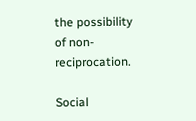the possibility of non-reciprocation.

Social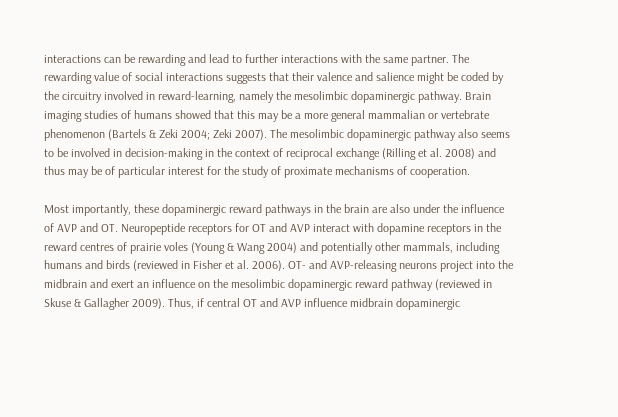interactions can be rewarding and lead to further interactions with the same partner. The rewarding value of social interactions suggests that their valence and salience might be coded by the circuitry involved in reward-learning, namely the mesolimbic dopaminergic pathway. Brain imaging studies of humans showed that this may be a more general mammalian or vertebrate phenomenon (Bartels & Zeki 2004; Zeki 2007). The mesolimbic dopaminergic pathway also seems to be involved in decision-making in the context of reciprocal exchange (Rilling et al. 2008) and thus may be of particular interest for the study of proximate mechanisms of cooperation.

Most importantly, these dopaminergic reward pathways in the brain are also under the influence of AVP and OT. Neuropeptide receptors for OT and AVP interact with dopamine receptors in the reward centres of prairie voles (Young & Wang 2004) and potentially other mammals, including humans and birds (reviewed in Fisher et al. 2006). OT- and AVP-releasing neurons project into the midbrain and exert an influence on the mesolimbic dopaminergic reward pathway (reviewed in Skuse & Gallagher 2009). Thus, if central OT and AVP influence midbrain dopaminergic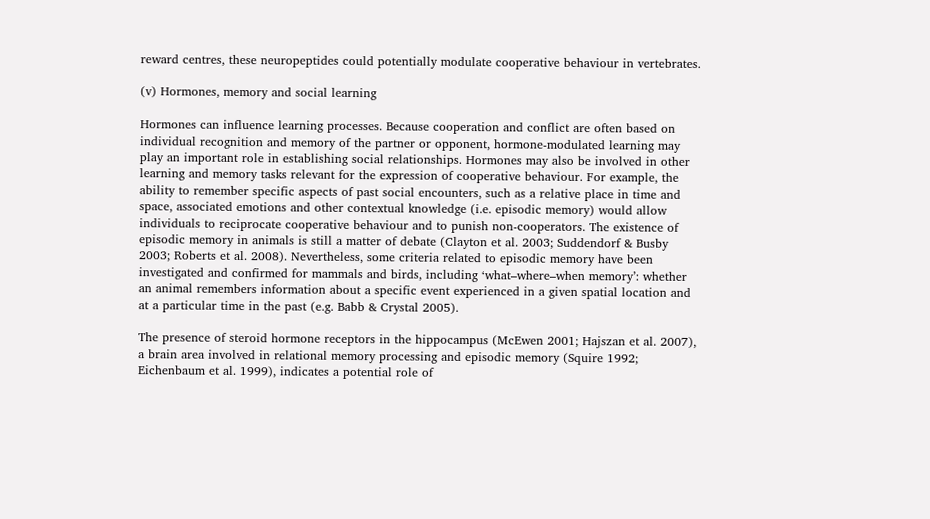reward centres, these neuropeptides could potentially modulate cooperative behaviour in vertebrates.

(v) Hormones, memory and social learning

Hormones can influence learning processes. Because cooperation and conflict are often based on individual recognition and memory of the partner or opponent, hormone-modulated learning may play an important role in establishing social relationships. Hormones may also be involved in other learning and memory tasks relevant for the expression of cooperative behaviour. For example, the ability to remember specific aspects of past social encounters, such as a relative place in time and space, associated emotions and other contextual knowledge (i.e. episodic memory) would allow individuals to reciprocate cooperative behaviour and to punish non-cooperators. The existence of episodic memory in animals is still a matter of debate (Clayton et al. 2003; Suddendorf & Busby 2003; Roberts et al. 2008). Nevertheless, some criteria related to episodic memory have been investigated and confirmed for mammals and birds, including ‘what–where–when memory’: whether an animal remembers information about a specific event experienced in a given spatial location and at a particular time in the past (e.g. Babb & Crystal 2005).

The presence of steroid hormone receptors in the hippocampus (McEwen 2001; Hajszan et al. 2007), a brain area involved in relational memory processing and episodic memory (Squire 1992; Eichenbaum et al. 1999), indicates a potential role of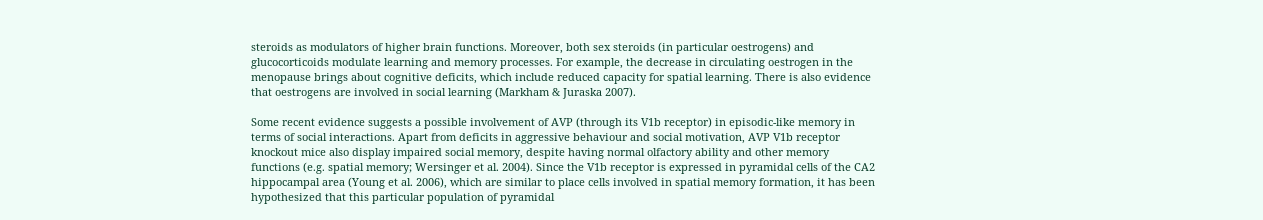steroids as modulators of higher brain functions. Moreover, both sex steroids (in particular oestrogens) and glucocorticoids modulate learning and memory processes. For example, the decrease in circulating oestrogen in the menopause brings about cognitive deficits, which include reduced capacity for spatial learning. There is also evidence that oestrogens are involved in social learning (Markham & Juraska 2007).

Some recent evidence suggests a possible involvement of AVP (through its V1b receptor) in episodic-like memory in terms of social interactions. Apart from deficits in aggressive behaviour and social motivation, AVP V1b receptor knockout mice also display impaired social memory, despite having normal olfactory ability and other memory functions (e.g. spatial memory; Wersinger et al. 2004). Since the V1b receptor is expressed in pyramidal cells of the CA2 hippocampal area (Young et al. 2006), which are similar to place cells involved in spatial memory formation, it has been hypothesized that this particular population of pyramidal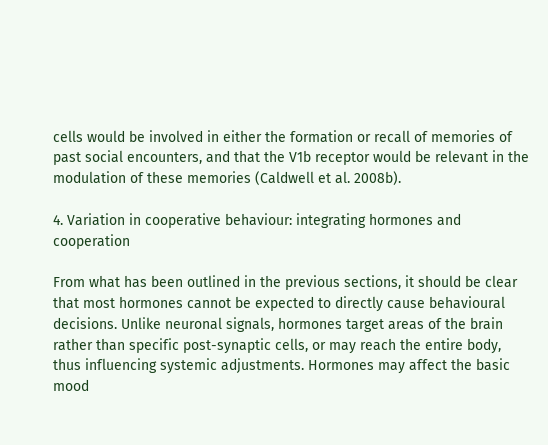cells would be involved in either the formation or recall of memories of past social encounters, and that the V1b receptor would be relevant in the modulation of these memories (Caldwell et al. 2008b).

4. Variation in cooperative behaviour: integrating hormones and cooperation

From what has been outlined in the previous sections, it should be clear that most hormones cannot be expected to directly cause behavioural decisions. Unlike neuronal signals, hormones target areas of the brain rather than specific post-synaptic cells, or may reach the entire body, thus influencing systemic adjustments. Hormones may affect the basic mood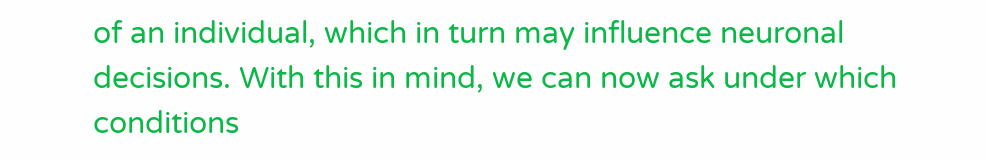of an individual, which in turn may influence neuronal decisions. With this in mind, we can now ask under which conditions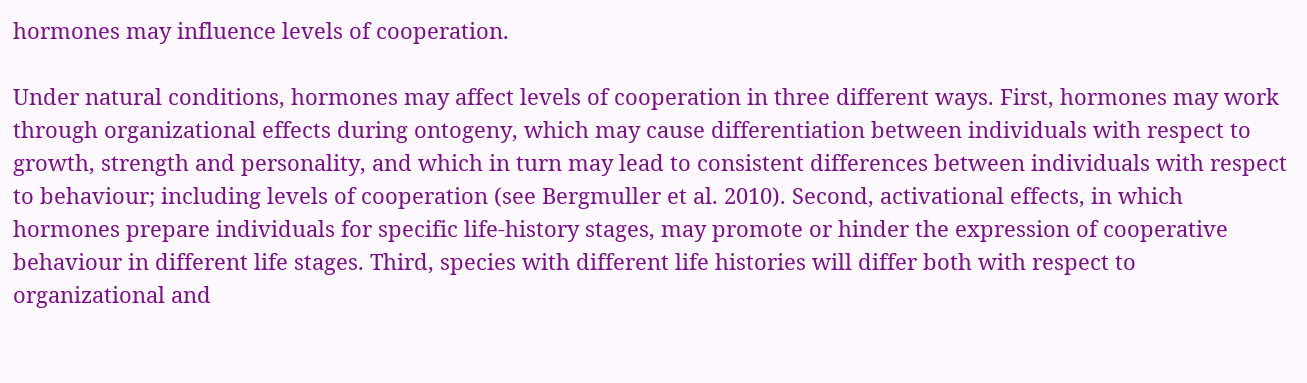hormones may influence levels of cooperation.

Under natural conditions, hormones may affect levels of cooperation in three different ways. First, hormones may work through organizational effects during ontogeny, which may cause differentiation between individuals with respect to growth, strength and personality, and which in turn may lead to consistent differences between individuals with respect to behaviour; including levels of cooperation (see Bergmuller et al. 2010). Second, activational effects, in which hormones prepare individuals for specific life-history stages, may promote or hinder the expression of cooperative behaviour in different life stages. Third, species with different life histories will differ both with respect to organizational and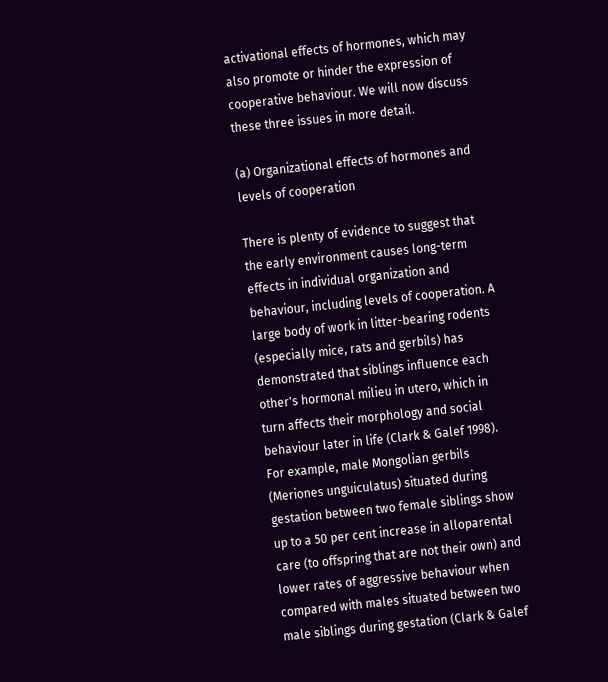activational effects of hormones, which may also promote or hinder the expression of cooperative behaviour. We will now discuss these three issues in more detail.

(a) Organizational effects of hormones and levels of cooperation

There is plenty of evidence to suggest that the early environment causes long-term effects in individual organization and behaviour, including levels of cooperation. A large body of work in litter-bearing rodents (especially mice, rats and gerbils) has demonstrated that siblings influence each other's hormonal milieu in utero, which in turn affects their morphology and social behaviour later in life (Clark & Galef 1998). For example, male Mongolian gerbils (Meriones unguiculatus) situated during gestation between two female siblings show up to a 50 per cent increase in alloparental care (to offspring that are not their own) and lower rates of aggressive behaviour when compared with males situated between two male siblings during gestation (Clark & Galef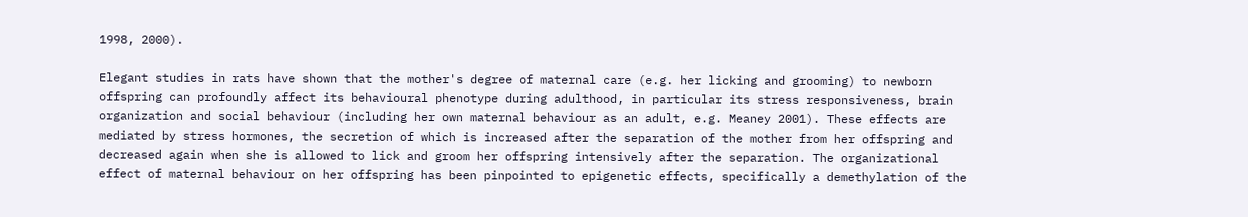1998, 2000).

Elegant studies in rats have shown that the mother's degree of maternal care (e.g. her licking and grooming) to newborn offspring can profoundly affect its behavioural phenotype during adulthood, in particular its stress responsiveness, brain organization and social behaviour (including her own maternal behaviour as an adult, e.g. Meaney 2001). These effects are mediated by stress hormones, the secretion of which is increased after the separation of the mother from her offspring and decreased again when she is allowed to lick and groom her offspring intensively after the separation. The organizational effect of maternal behaviour on her offspring has been pinpointed to epigenetic effects, specifically a demethylation of the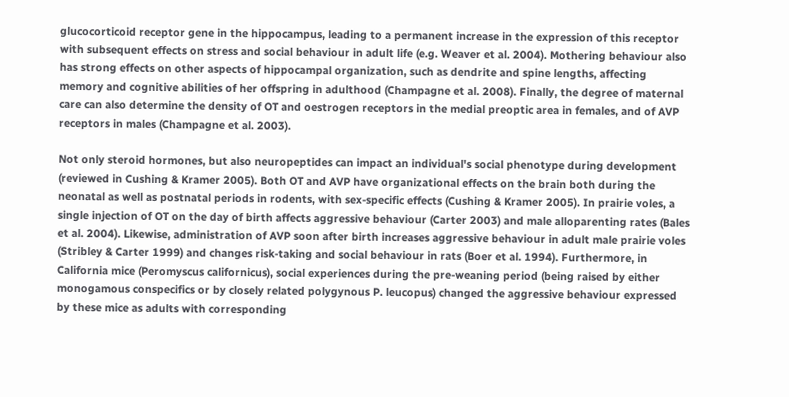glucocorticoid receptor gene in the hippocampus, leading to a permanent increase in the expression of this receptor with subsequent effects on stress and social behaviour in adult life (e.g. Weaver et al. 2004). Mothering behaviour also has strong effects on other aspects of hippocampal organization, such as dendrite and spine lengths, affecting memory and cognitive abilities of her offspring in adulthood (Champagne et al. 2008). Finally, the degree of maternal care can also determine the density of OT and oestrogen receptors in the medial preoptic area in females, and of AVP receptors in males (Champagne et al. 2003).

Not only steroid hormones, but also neuropeptides can impact an individual's social phenotype during development (reviewed in Cushing & Kramer 2005). Both OT and AVP have organizational effects on the brain both during the neonatal as well as postnatal periods in rodents, with sex-specific effects (Cushing & Kramer 2005). In prairie voles, a single injection of OT on the day of birth affects aggressive behaviour (Carter 2003) and male alloparenting rates (Bales et al. 2004). Likewise, administration of AVP soon after birth increases aggressive behaviour in adult male prairie voles (Stribley & Carter 1999) and changes risk-taking and social behaviour in rats (Boer et al. 1994). Furthermore, in California mice (Peromyscus californicus), social experiences during the pre-weaning period (being raised by either monogamous conspecifics or by closely related polygynous P. leucopus) changed the aggressive behaviour expressed by these mice as adults with corresponding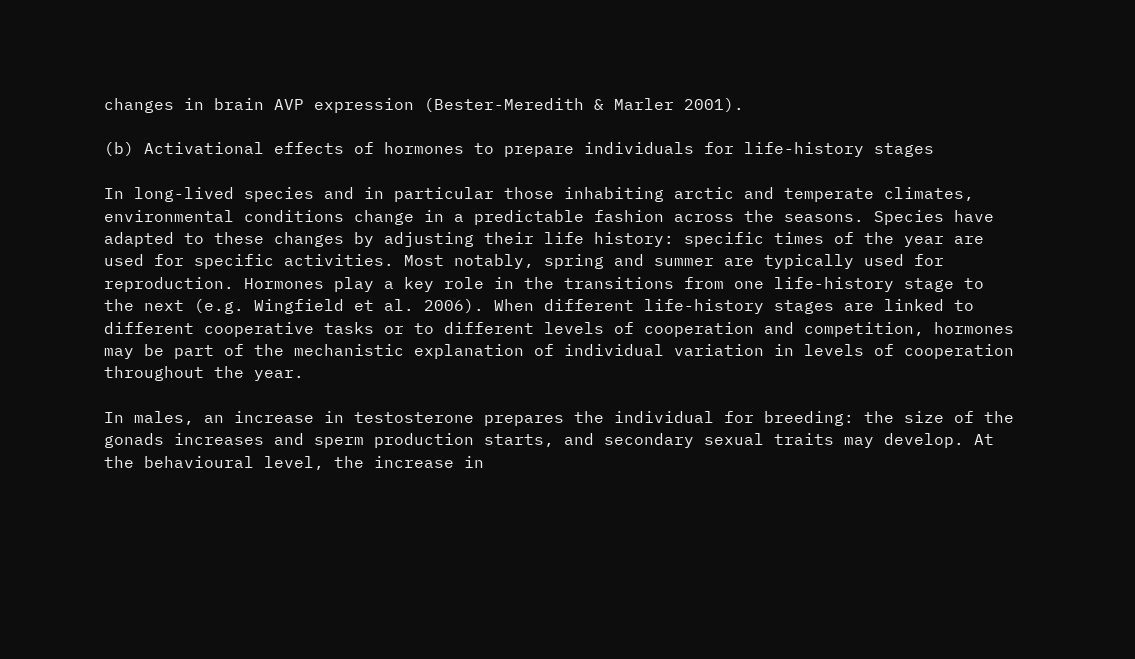changes in brain AVP expression (Bester-Meredith & Marler 2001).

(b) Activational effects of hormones to prepare individuals for life-history stages

In long-lived species and in particular those inhabiting arctic and temperate climates, environmental conditions change in a predictable fashion across the seasons. Species have adapted to these changes by adjusting their life history: specific times of the year are used for specific activities. Most notably, spring and summer are typically used for reproduction. Hormones play a key role in the transitions from one life-history stage to the next (e.g. Wingfield et al. 2006). When different life-history stages are linked to different cooperative tasks or to different levels of cooperation and competition, hormones may be part of the mechanistic explanation of individual variation in levels of cooperation throughout the year.

In males, an increase in testosterone prepares the individual for breeding: the size of the gonads increases and sperm production starts, and secondary sexual traits may develop. At the behavioural level, the increase in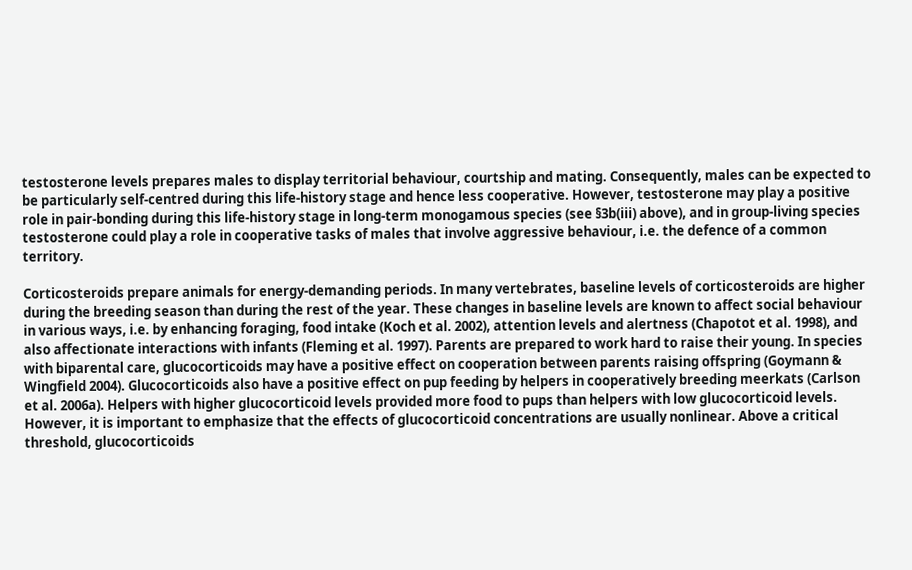testosterone levels prepares males to display territorial behaviour, courtship and mating. Consequently, males can be expected to be particularly self-centred during this life-history stage and hence less cooperative. However, testosterone may play a positive role in pair-bonding during this life-history stage in long-term monogamous species (see §3b(iii) above), and in group-living species testosterone could play a role in cooperative tasks of males that involve aggressive behaviour, i.e. the defence of a common territory.

Corticosteroids prepare animals for energy-demanding periods. In many vertebrates, baseline levels of corticosteroids are higher during the breeding season than during the rest of the year. These changes in baseline levels are known to affect social behaviour in various ways, i.e. by enhancing foraging, food intake (Koch et al. 2002), attention levels and alertness (Chapotot et al. 1998), and also affectionate interactions with infants (Fleming et al. 1997). Parents are prepared to work hard to raise their young. In species with biparental care, glucocorticoids may have a positive effect on cooperation between parents raising offspring (Goymann & Wingfield 2004). Glucocorticoids also have a positive effect on pup feeding by helpers in cooperatively breeding meerkats (Carlson et al. 2006a). Helpers with higher glucocorticoid levels provided more food to pups than helpers with low glucocorticoid levels. However, it is important to emphasize that the effects of glucocorticoid concentrations are usually nonlinear. Above a critical threshold, glucocorticoids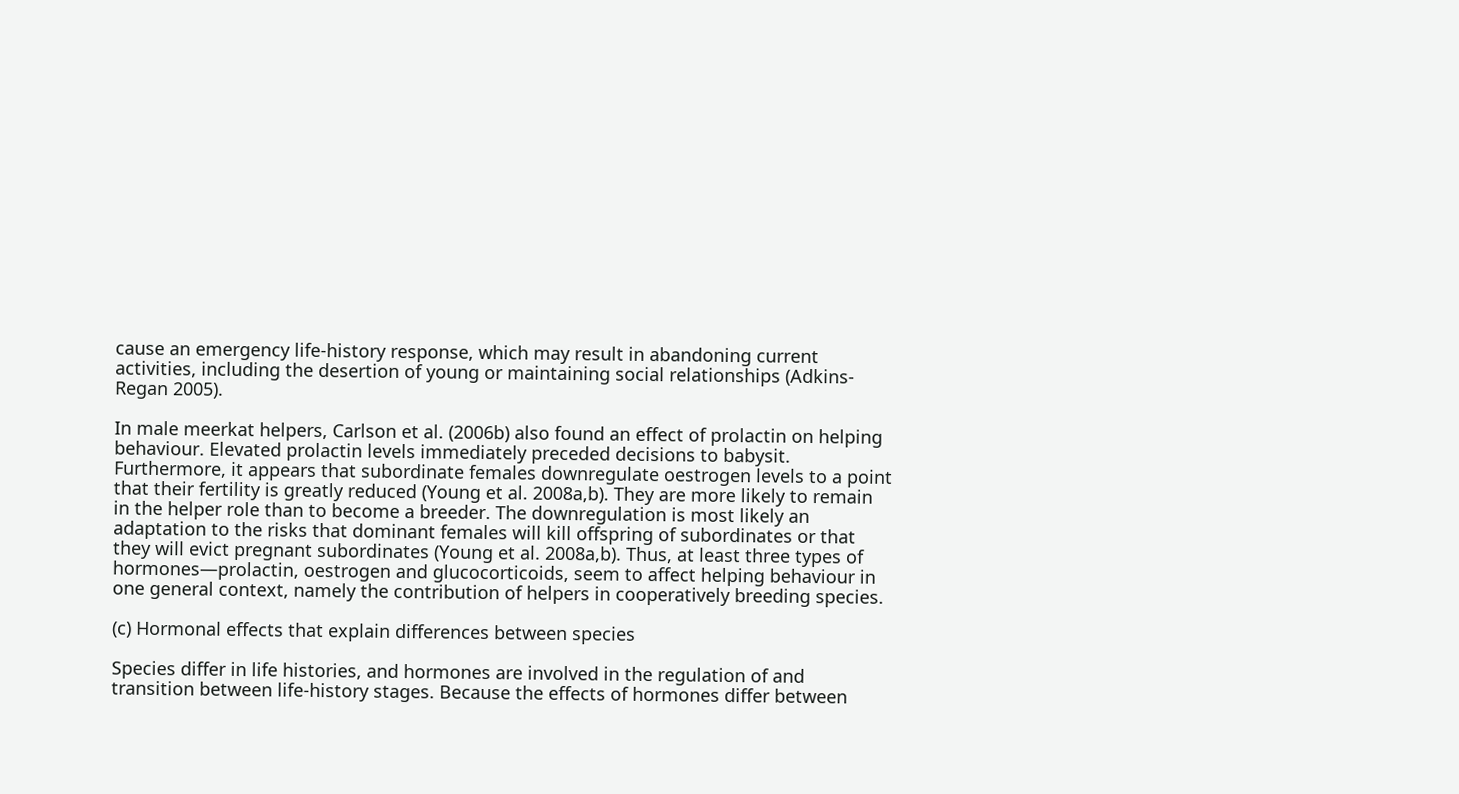cause an emergency life-history response, which may result in abandoning current activities, including the desertion of young or maintaining social relationships (Adkins-Regan 2005).

In male meerkat helpers, Carlson et al. (2006b) also found an effect of prolactin on helping behaviour. Elevated prolactin levels immediately preceded decisions to babysit. Furthermore, it appears that subordinate females downregulate oestrogen levels to a point that their fertility is greatly reduced (Young et al. 2008a,b). They are more likely to remain in the helper role than to become a breeder. The downregulation is most likely an adaptation to the risks that dominant females will kill offspring of subordinates or that they will evict pregnant subordinates (Young et al. 2008a,b). Thus, at least three types of hormones—prolactin, oestrogen and glucocorticoids, seem to affect helping behaviour in one general context, namely the contribution of helpers in cooperatively breeding species.

(c) Hormonal effects that explain differences between species

Species differ in life histories, and hormones are involved in the regulation of and transition between life-history stages. Because the effects of hormones differ between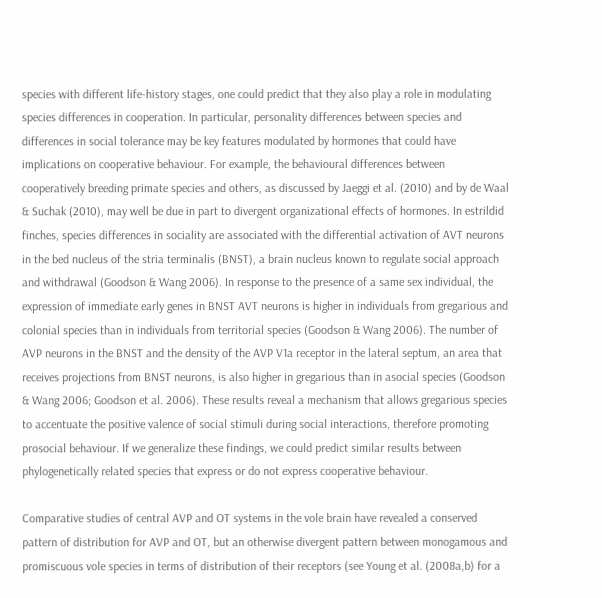species with different life-history stages, one could predict that they also play a role in modulating species differences in cooperation. In particular, personality differences between species and differences in social tolerance may be key features modulated by hormones that could have implications on cooperative behaviour. For example, the behavioural differences between cooperatively breeding primate species and others, as discussed by Jaeggi et al. (2010) and by de Waal & Suchak (2010), may well be due in part to divergent organizational effects of hormones. In estrildid finches, species differences in sociality are associated with the differential activation of AVT neurons in the bed nucleus of the stria terminalis (BNST), a brain nucleus known to regulate social approach and withdrawal (Goodson & Wang 2006). In response to the presence of a same sex individual, the expression of immediate early genes in BNST AVT neurons is higher in individuals from gregarious and colonial species than in individuals from territorial species (Goodson & Wang 2006). The number of AVP neurons in the BNST and the density of the AVP V1a receptor in the lateral septum, an area that receives projections from BNST neurons, is also higher in gregarious than in asocial species (Goodson & Wang 2006; Goodson et al. 2006). These results reveal a mechanism that allows gregarious species to accentuate the positive valence of social stimuli during social interactions, therefore promoting prosocial behaviour. If we generalize these findings, we could predict similar results between phylogenetically related species that express or do not express cooperative behaviour.

Comparative studies of central AVP and OT systems in the vole brain have revealed a conserved pattern of distribution for AVP and OT, but an otherwise divergent pattern between monogamous and promiscuous vole species in terms of distribution of their receptors (see Young et al. (2008a,b) for a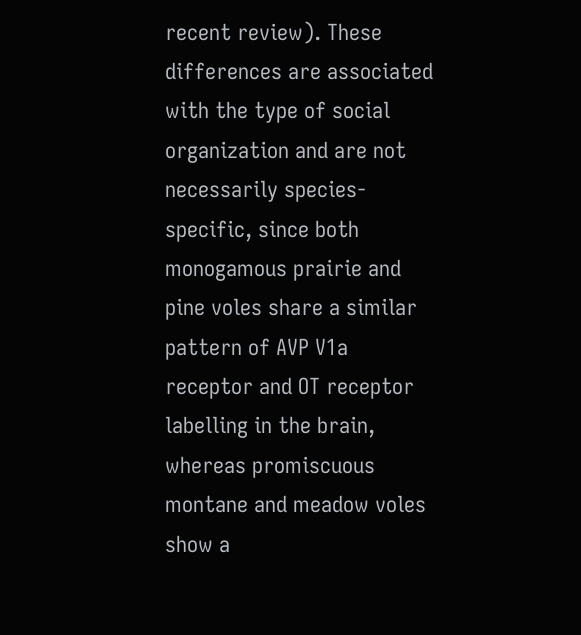recent review). These differences are associated with the type of social organization and are not necessarily species-specific, since both monogamous prairie and pine voles share a similar pattern of AVP V1a receptor and OT receptor labelling in the brain, whereas promiscuous montane and meadow voles show a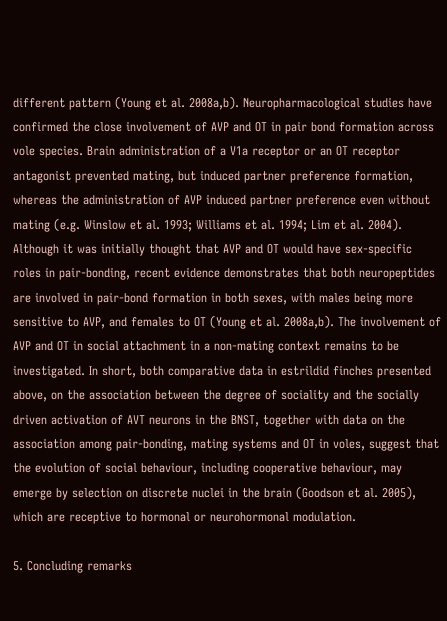different pattern (Young et al. 2008a,b). Neuropharmacological studies have confirmed the close involvement of AVP and OT in pair bond formation across vole species. Brain administration of a V1a receptor or an OT receptor antagonist prevented mating, but induced partner preference formation, whereas the administration of AVP induced partner preference even without mating (e.g. Winslow et al. 1993; Williams et al. 1994; Lim et al. 2004). Although it was initially thought that AVP and OT would have sex-specific roles in pair-bonding, recent evidence demonstrates that both neuropeptides are involved in pair-bond formation in both sexes, with males being more sensitive to AVP, and females to OT (Young et al. 2008a,b). The involvement of AVP and OT in social attachment in a non-mating context remains to be investigated. In short, both comparative data in estrildid finches presented above, on the association between the degree of sociality and the socially driven activation of AVT neurons in the BNST, together with data on the association among pair-bonding, mating systems and OT in voles, suggest that the evolution of social behaviour, including cooperative behaviour, may emerge by selection on discrete nuclei in the brain (Goodson et al. 2005), which are receptive to hormonal or neurohormonal modulation.

5. Concluding remarks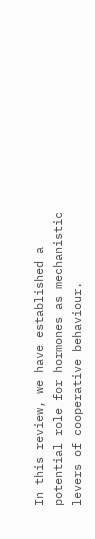In this review, we have established a potential role for hormones as mechanistic levers of cooperative behaviour.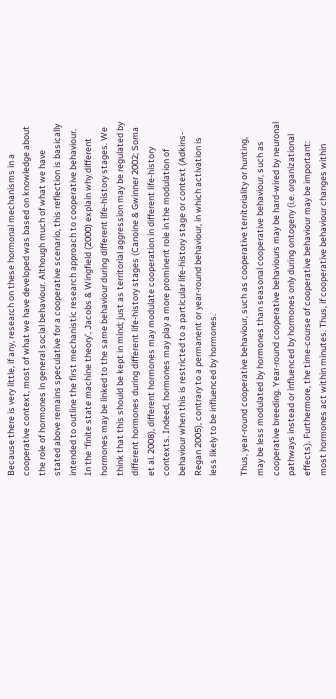Because there is very little, if any, research on these hormonal mechanisms in a cooperative context, most of what we have developed was based on knowledge about the role of hormones in general social behaviour. Although much of what we have stated above remains speculative for a cooperative scenario, this reflection is basically intended to outline the first mechanistic research approach to cooperative behaviour. In the ‘finite state machine theory’, Jacobs & Wingfield (2000) explain why different hormones may be linked to the same behaviour during different life-history stages. We think that this should be kept in mind; just as territorial aggression may be regulated by different hormones during different life-history stages (Canoine & Gwinner 2002; Soma et al. 2008), different hormones may modulate cooperation in different life-history contexts. Indeed, hormones may play a more prominent role in the modulation of behaviour when this is restricted to a particular life-history stage or context (Adkins-Regan 2005), contrary to a permanent or year-round behaviour, in which activation is less likely to be influenced by hormones.

Thus, year-round cooperative behaviour, such as cooperative territoriality or hunting, may be less modulated by hormones than seasonal cooperative behaviour, such as cooperative breeding. Year-round cooperative behaviours may be hard-wired by neuronal pathways instead or influenced by hormones only during ontogeny (i.e. organizational effects). Furthermore, the time-course of cooperative behaviour may be important: most hormones act within minutes. Thus, if cooperative behaviour changes within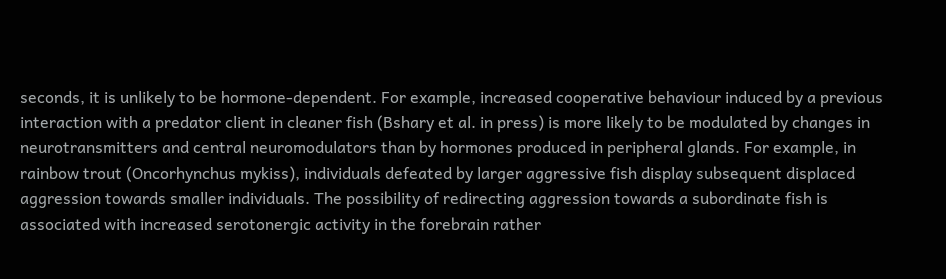seconds, it is unlikely to be hormone-dependent. For example, increased cooperative behaviour induced by a previous interaction with a predator client in cleaner fish (Bshary et al. in press) is more likely to be modulated by changes in neurotransmitters and central neuromodulators than by hormones produced in peripheral glands. For example, in rainbow trout (Oncorhynchus mykiss), individuals defeated by larger aggressive fish display subsequent displaced aggression towards smaller individuals. The possibility of redirecting aggression towards a subordinate fish is associated with increased serotonergic activity in the forebrain rather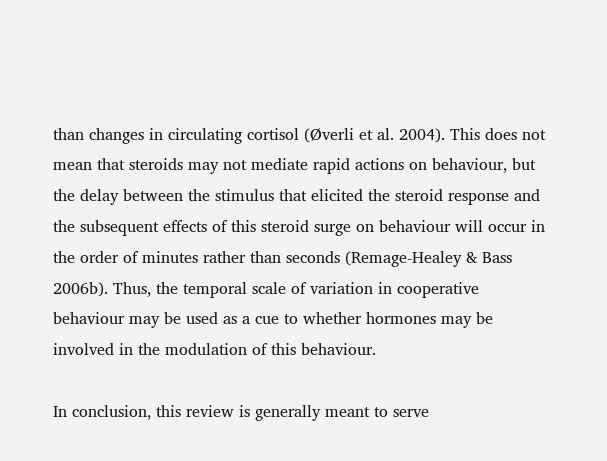than changes in circulating cortisol (Øverli et al. 2004). This does not mean that steroids may not mediate rapid actions on behaviour, but the delay between the stimulus that elicited the steroid response and the subsequent effects of this steroid surge on behaviour will occur in the order of minutes rather than seconds (Remage-Healey & Bass 2006b). Thus, the temporal scale of variation in cooperative behaviour may be used as a cue to whether hormones may be involved in the modulation of this behaviour.

In conclusion, this review is generally meant to serve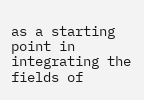as a starting point in integrating the fields of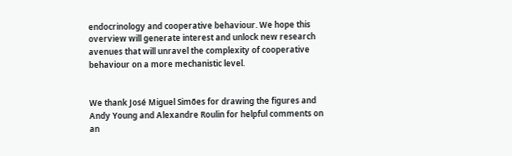endocrinology and cooperative behaviour. We hope this overview will generate interest and unlock new research avenues that will unravel the complexity of cooperative behaviour on a more mechanistic level.


We thank José Miguel Simões for drawing the figures and Andy Young and Alexandre Roulin for helpful comments on an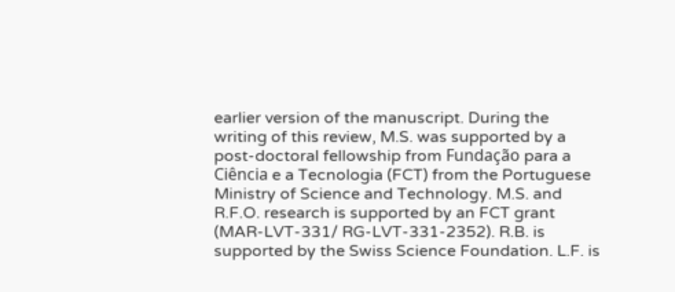earlier version of the manuscript. During the writing of this review, M.S. was supported by a post-doctoral fellowship from Fundação para a Ciência e a Tecnologia (FCT) from the Portuguese Ministry of Science and Technology. M.S. and R.F.O. research is supported by an FCT grant (MAR-LVT-331/ RG-LVT-331-2352). R.B. is supported by the Swiss Science Foundation. L.F. is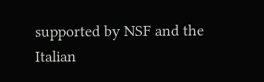supported by NSF and the Italian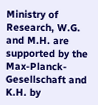Ministry of Research, W.G. and M.H. are supported by the Max-Planck-Gesellschaft and K.H. by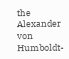the Alexander von Humboldt-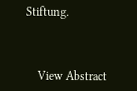Stiftung.



    View Abstract